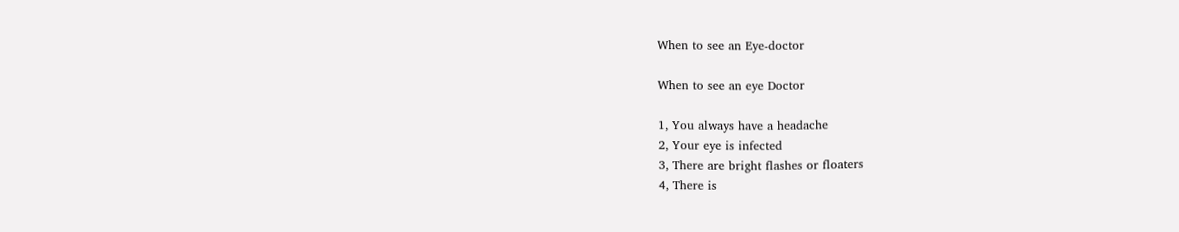When to see an Eye-doctor

When to see an eye Doctor

1, You always have a headache
2, Your eye is infected
3, There are bright flashes or floaters
4, There is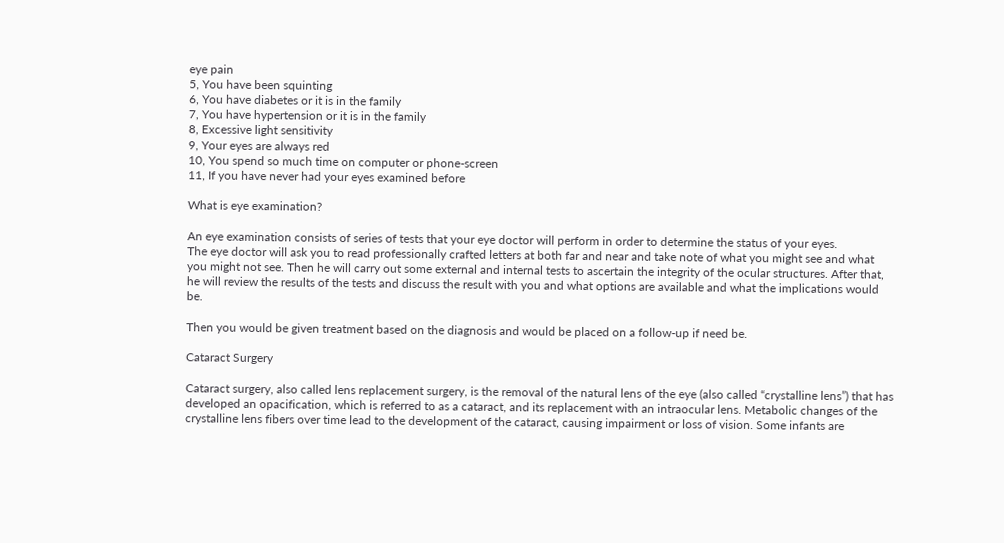eye pain
5, You have been squinting
6, You have diabetes or it is in the family
7, You have hypertension or it is in the family
8, Excessive light sensitivity
9, Your eyes are always red
10, You spend so much time on computer or phone-screen
11, If you have never had your eyes examined before

What is eye examination?

An eye examination consists of series of tests that your eye doctor will perform in order to determine the status of your eyes.
The eye doctor will ask you to read professionally crafted letters at both far and near and take note of what you might see and what you might not see. Then he will carry out some external and internal tests to ascertain the integrity of the ocular structures. After that, he will review the results of the tests and discuss the result with you and what options are available and what the implications would be.

Then you would be given treatment based on the diagnosis and would be placed on a follow-up if need be.

Cataract Surgery

Cataract surgery, also called lens replacement surgery, is the removal of the natural lens of the eye (also called “crystalline lens”) that has developed an opacification, which is referred to as a cataract, and its replacement with an intraocular lens. Metabolic changes of the crystalline lens fibers over time lead to the development of the cataract, causing impairment or loss of vision. Some infants are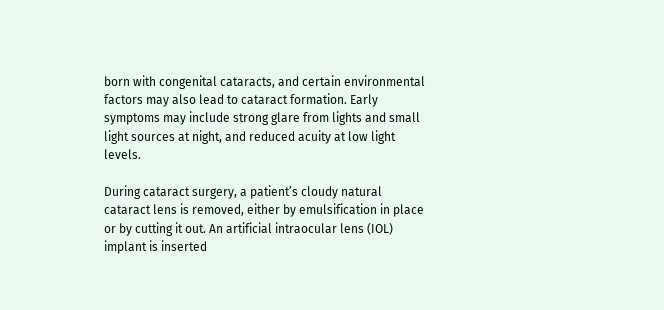born with congenital cataracts, and certain environmental factors may also lead to cataract formation. Early symptoms may include strong glare from lights and small light sources at night, and reduced acuity at low light levels.

During cataract surgery, a patient’s cloudy natural cataract lens is removed, either by emulsification in place or by cutting it out. An artificial intraocular lens (IOL) implant is inserted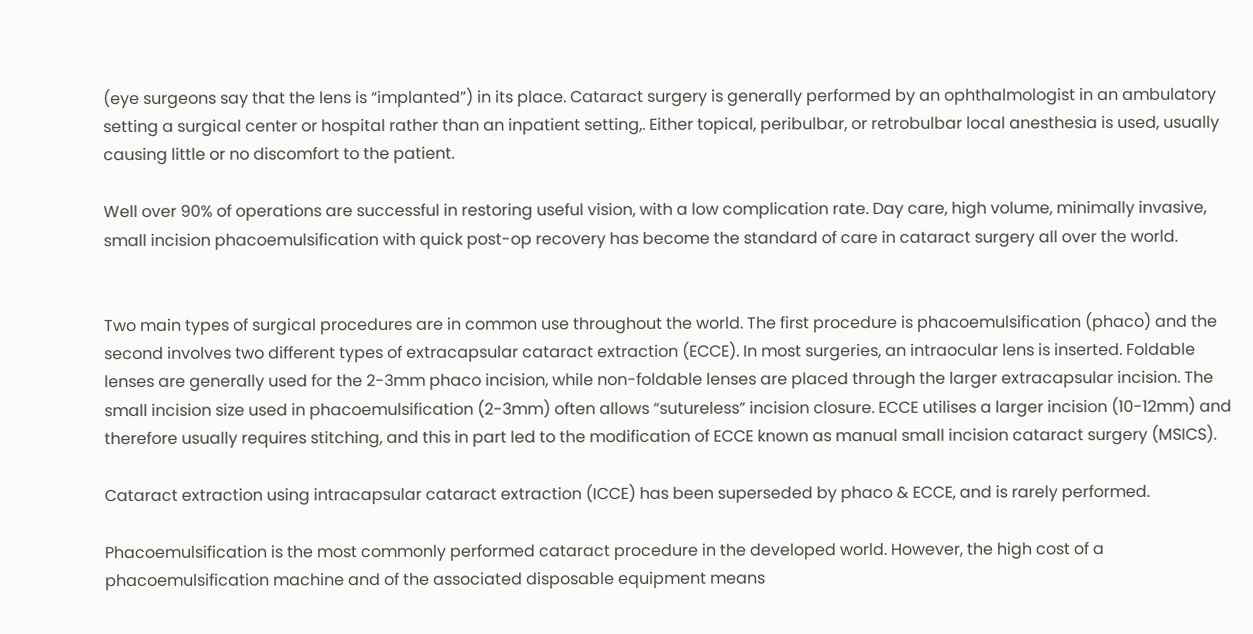(eye surgeons say that the lens is “implanted”) in its place. Cataract surgery is generally performed by an ophthalmologist in an ambulatory setting a surgical center or hospital rather than an inpatient setting,. Either topical, peribulbar, or retrobulbar local anesthesia is used, usually causing little or no discomfort to the patient.

Well over 90% of operations are successful in restoring useful vision, with a low complication rate. Day care, high volume, minimally invasive, small incision phacoemulsification with quick post-op recovery has become the standard of care in cataract surgery all over the world.


Two main types of surgical procedures are in common use throughout the world. The first procedure is phacoemulsification (phaco) and the second involves two different types of extracapsular cataract extraction (ECCE). In most surgeries, an intraocular lens is inserted. Foldable lenses are generally used for the 2-3mm phaco incision, while non-foldable lenses are placed through the larger extracapsular incision. The small incision size used in phacoemulsification (2-3mm) often allows “sutureless” incision closure. ECCE utilises a larger incision (10-12mm) and therefore usually requires stitching, and this in part led to the modification of ECCE known as manual small incision cataract surgery (MSICS).

Cataract extraction using intracapsular cataract extraction (ICCE) has been superseded by phaco & ECCE, and is rarely performed.

Phacoemulsification is the most commonly performed cataract procedure in the developed world. However, the high cost of a phacoemulsification machine and of the associated disposable equipment means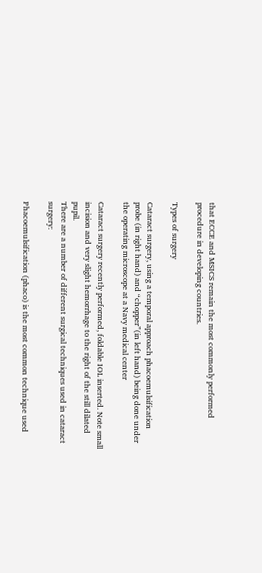that ECCE and MSICS remain the most commonly performed procedure in developing countries.

Types of surgery

Cataract surgery, using a temporal approach phacoemulsification probe (in right hand) and “chopper”(in left hand) being done under the operating microscope at a Navy medical center

Cataract surgery recently performed, foldable IOL inserted. Note small incision and very slight hemorrhage to the right of the still dilated pupil.
There are a number of different surgical techniques used in cataract surgery:

Phacoemulsification (phaco) is the most common technique used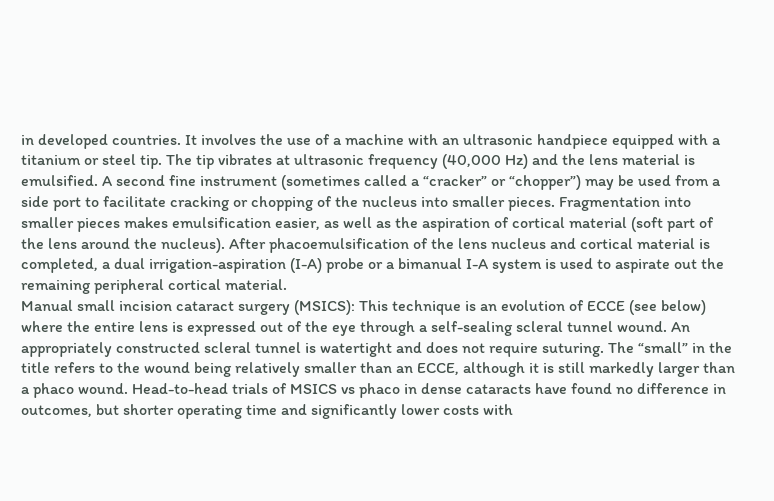in developed countries. It involves the use of a machine with an ultrasonic handpiece equipped with a titanium or steel tip. The tip vibrates at ultrasonic frequency (40,000 Hz) and the lens material is emulsified. A second fine instrument (sometimes called a “cracker” or “chopper”) may be used from a side port to facilitate cracking or chopping of the nucleus into smaller pieces. Fragmentation into smaller pieces makes emulsification easier, as well as the aspiration of cortical material (soft part of the lens around the nucleus). After phacoemulsification of the lens nucleus and cortical material is completed, a dual irrigation-aspiration (I-A) probe or a bimanual I-A system is used to aspirate out the remaining peripheral cortical material.
Manual small incision cataract surgery (MSICS): This technique is an evolution of ECCE (see below) where the entire lens is expressed out of the eye through a self-sealing scleral tunnel wound. An appropriately constructed scleral tunnel is watertight and does not require suturing. The “small” in the title refers to the wound being relatively smaller than an ECCE, although it is still markedly larger than a phaco wound. Head-to-head trials of MSICS vs phaco in dense cataracts have found no difference in outcomes, but shorter operating time and significantly lower costs with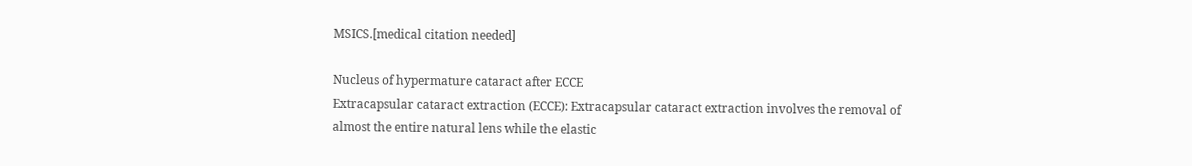MSICS.[medical citation needed]

Nucleus of hypermature cataract after ECCE
Extracapsular cataract extraction (ECCE): Extracapsular cataract extraction involves the removal of almost the entire natural lens while the elastic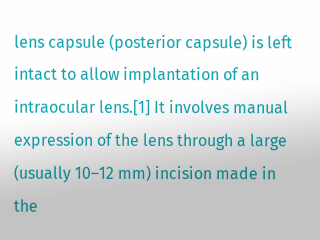lens capsule (posterior capsule) is left intact to allow implantation of an intraocular lens.[1] It involves manual expression of the lens through a large (usually 10–12 mm) incision made in the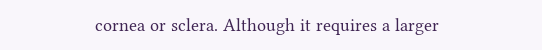cornea or sclera. Although it requires a larger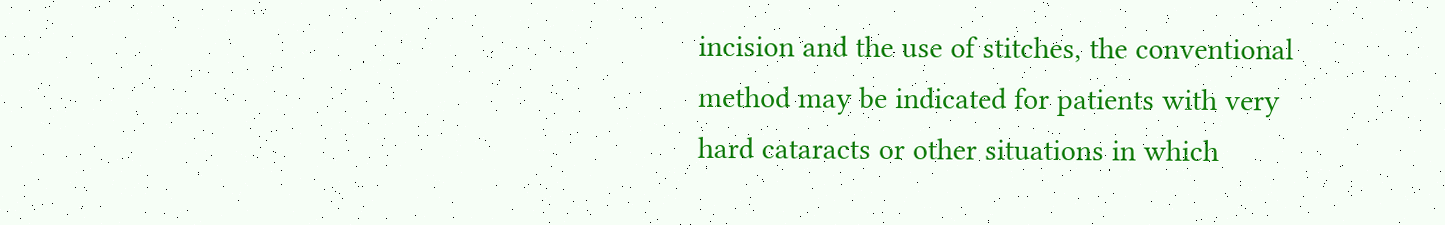incision and the use of stitches, the conventional method may be indicated for patients with very hard cataracts or other situations in which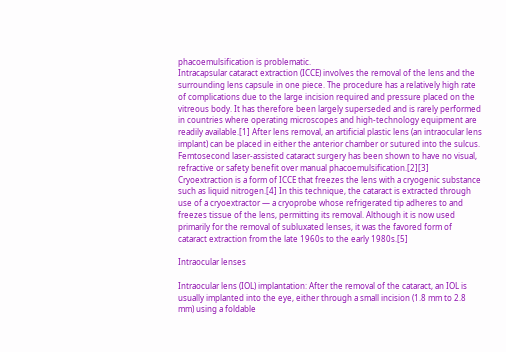phacoemulsification is problematic.
Intracapsular cataract extraction (ICCE) involves the removal of the lens and the surrounding lens capsule in one piece. The procedure has a relatively high rate of complications due to the large incision required and pressure placed on the vitreous body. It has therefore been largely superseded and is rarely performed in countries where operating microscopes and high-technology equipment are readily available.[1] After lens removal, an artificial plastic lens (an intraocular lens implant) can be placed in either the anterior chamber or sutured into the sulcus.
Femtosecond laser-assisted cataract surgery has been shown to have no visual, refractive or safety benefit over manual phacoemulsification.[2][3]
Cryoextraction is a form of ICCE that freezes the lens with a cryogenic substance such as liquid nitrogen.[4] In this technique, the cataract is extracted through use of a cryoextractor — a cryoprobe whose refrigerated tip adheres to and freezes tissue of the lens, permitting its removal. Although it is now used primarily for the removal of subluxated lenses, it was the favored form of cataract extraction from the late 1960s to the early 1980s.[5]

Intraocular lenses

Intraocular lens (IOL) implantation: After the removal of the cataract, an IOL is usually implanted into the eye, either through a small incision (1.8 mm to 2.8 mm) using a foldable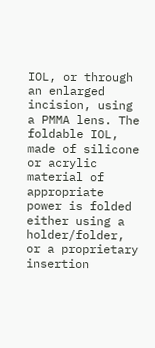IOL, or through an enlarged incision, using a PMMA lens. The foldable IOL, made of silicone or acrylic material of appropriate power is folded either using a holder/folder, or a proprietary insertion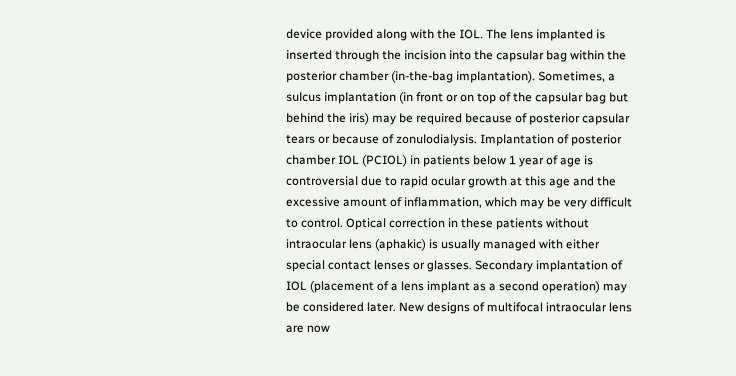device provided along with the IOL. The lens implanted is inserted through the incision into the capsular bag within the posterior chamber (in-the-bag implantation). Sometimes, a sulcus implantation (in front or on top of the capsular bag but behind the iris) may be required because of posterior capsular tears or because of zonulodialysis. Implantation of posterior chamber IOL (PCIOL) in patients below 1 year of age is controversial due to rapid ocular growth at this age and the excessive amount of inflammation, which may be very difficult to control. Optical correction in these patients without intraocular lens (aphakic) is usually managed with either special contact lenses or glasses. Secondary implantation of IOL (placement of a lens implant as a second operation) may be considered later. New designs of multifocal intraocular lens are now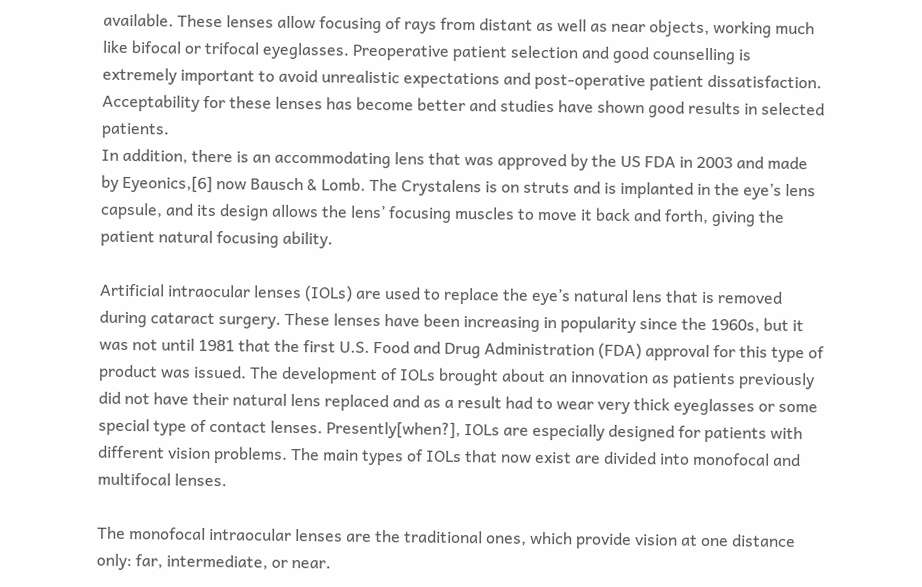available. These lenses allow focusing of rays from distant as well as near objects, working much like bifocal or trifocal eyeglasses. Preoperative patient selection and good counselling is extremely important to avoid unrealistic expectations and post-operative patient dissatisfaction. Acceptability for these lenses has become better and studies have shown good results in selected patients.
In addition, there is an accommodating lens that was approved by the US FDA in 2003 and made by Eyeonics,[6] now Bausch & Lomb. The Crystalens is on struts and is implanted in the eye’s lens capsule, and its design allows the lens’ focusing muscles to move it back and forth, giving the patient natural focusing ability.

Artificial intraocular lenses (IOLs) are used to replace the eye’s natural lens that is removed during cataract surgery. These lenses have been increasing in popularity since the 1960s, but it was not until 1981 that the first U.S. Food and Drug Administration (FDA) approval for this type of product was issued. The development of IOLs brought about an innovation as patients previously did not have their natural lens replaced and as a result had to wear very thick eyeglasses or some special type of contact lenses. Presently[when?], IOLs are especially designed for patients with different vision problems. The main types of IOLs that now exist are divided into monofocal and multifocal lenses.

The monofocal intraocular lenses are the traditional ones, which provide vision at one distance only: far, intermediate, or near.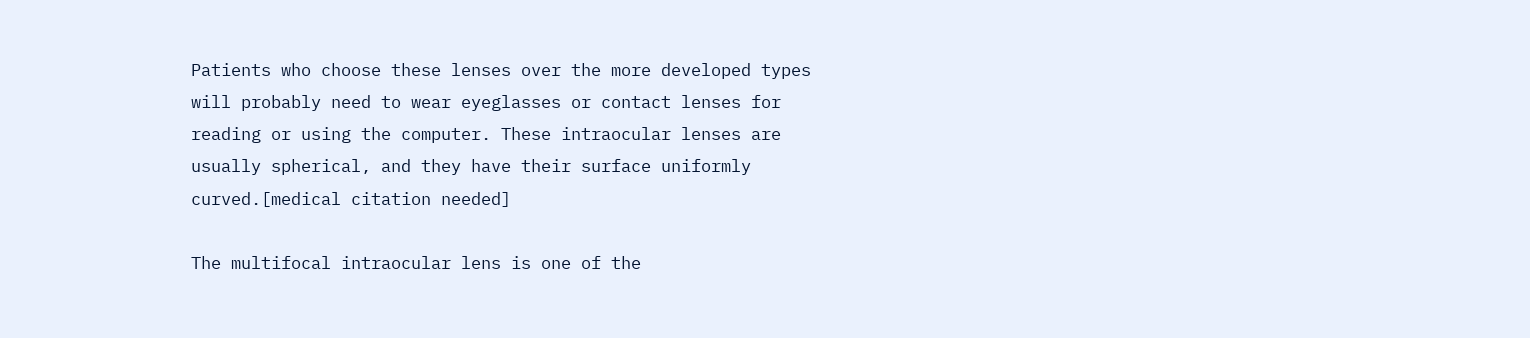Patients who choose these lenses over the more developed types will probably need to wear eyeglasses or contact lenses for reading or using the computer. These intraocular lenses are usually spherical, and they have their surface uniformly curved.[medical citation needed]

The multifocal intraocular lens is one of the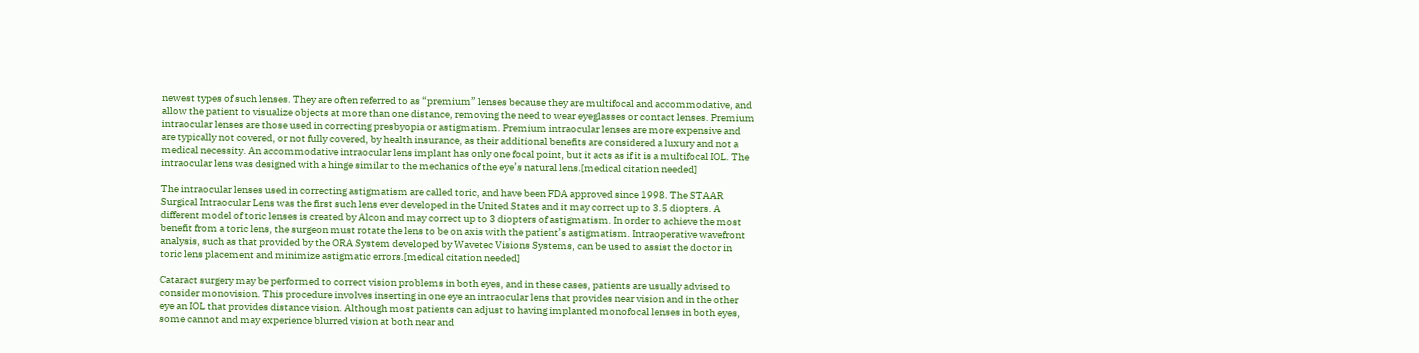newest types of such lenses. They are often referred to as “premium” lenses because they are multifocal and accommodative, and allow the patient to visualize objects at more than one distance, removing the need to wear eyeglasses or contact lenses. Premium intraocular lenses are those used in correcting presbyopia or astigmatism. Premium intraocular lenses are more expensive and are typically not covered, or not fully covered, by health insurance, as their additional benefits are considered a luxury and not a medical necessity. An accommodative intraocular lens implant has only one focal point, but it acts as if it is a multifocal IOL. The intraocular lens was designed with a hinge similar to the mechanics of the eye’s natural lens.[medical citation needed]

The intraocular lenses used in correcting astigmatism are called toric, and have been FDA approved since 1998. The STAAR Surgical Intraocular Lens was the first such lens ever developed in the United States and it may correct up to 3.5 diopters. A different model of toric lenses is created by Alcon and may correct up to 3 diopters of astigmatism. In order to achieve the most benefit from a toric lens, the surgeon must rotate the lens to be on axis with the patient’s astigmatism. Intraoperative wavefront analysis, such as that provided by the ORA System developed by Wavetec Visions Systems, can be used to assist the doctor in toric lens placement and minimize astigmatic errors.[medical citation needed]

Cataract surgery may be performed to correct vision problems in both eyes, and in these cases, patients are usually advised to consider monovision. This procedure involves inserting in one eye an intraocular lens that provides near vision and in the other eye an IOL that provides distance vision. Although most patients can adjust to having implanted monofocal lenses in both eyes, some cannot and may experience blurred vision at both near and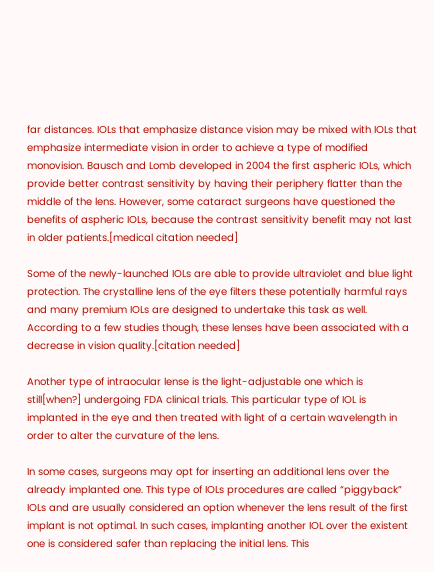far distances. IOLs that emphasize distance vision may be mixed with IOLs that emphasize intermediate vision in order to achieve a type of modified monovision. Bausch and Lomb developed in 2004 the first aspheric IOLs, which provide better contrast sensitivity by having their periphery flatter than the middle of the lens. However, some cataract surgeons have questioned the benefits of aspheric IOLs, because the contrast sensitivity benefit may not last in older patients.[medical citation needed]

Some of the newly-launched IOLs are able to provide ultraviolet and blue light protection. The crystalline lens of the eye filters these potentially harmful rays and many premium IOLs are designed to undertake this task as well. According to a few studies though, these lenses have been associated with a decrease in vision quality.[citation needed]

Another type of intraocular lense is the light-adjustable one which is still[when?] undergoing FDA clinical trials. This particular type of IOL is implanted in the eye and then treated with light of a certain wavelength in order to alter the curvature of the lens.

In some cases, surgeons may opt for inserting an additional lens over the already implanted one. This type of IOLs procedures are called “piggyback” IOLs and are usually considered an option whenever the lens result of the first implant is not optimal. In such cases, implanting another IOL over the existent one is considered safer than replacing the initial lens. This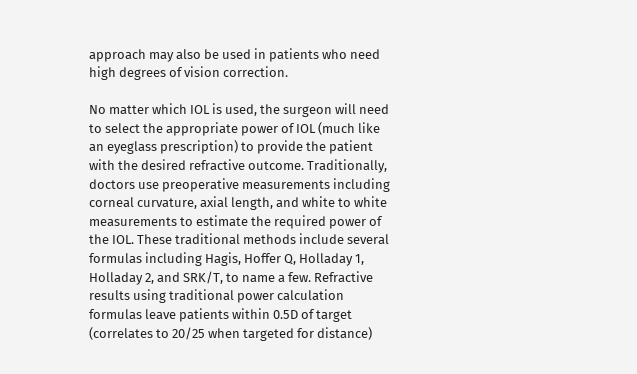approach may also be used in patients who need high degrees of vision correction.

No matter which IOL is used, the surgeon will need to select the appropriate power of IOL (much like an eyeglass prescription) to provide the patient with the desired refractive outcome. Traditionally, doctors use preoperative measurements including corneal curvature, axial length, and white to white measurements to estimate the required power of the IOL. These traditional methods include several formulas including Hagis, Hoffer Q, Holladay 1, Holladay 2, and SRK/T, to name a few. Refractive results using traditional power calculation formulas leave patients within 0.5D of target (correlates to 20/25 when targeted for distance)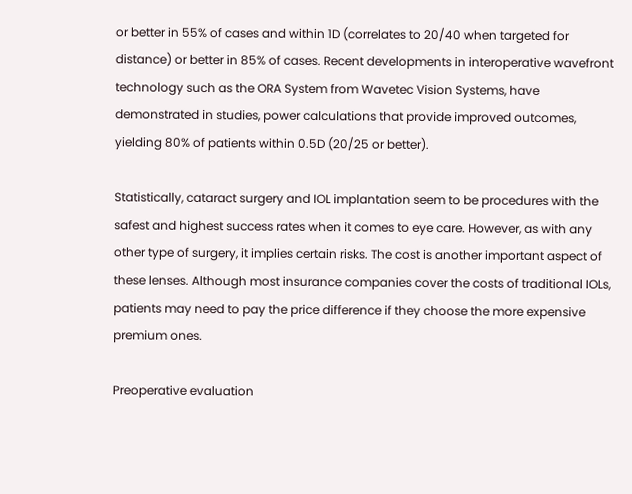or better in 55% of cases and within 1D (correlates to 20/40 when targeted for distance) or better in 85% of cases. Recent developments in interoperative wavefront technology such as the ORA System from Wavetec Vision Systems, have demonstrated in studies, power calculations that provide improved outcomes, yielding 80% of patients within 0.5D (20/25 or better).

Statistically, cataract surgery and IOL implantation seem to be procedures with the safest and highest success rates when it comes to eye care. However, as with any other type of surgery, it implies certain risks. The cost is another important aspect of these lenses. Although most insurance companies cover the costs of traditional IOLs, patients may need to pay the price difference if they choose the more expensive premium ones.

Preoperative evaluation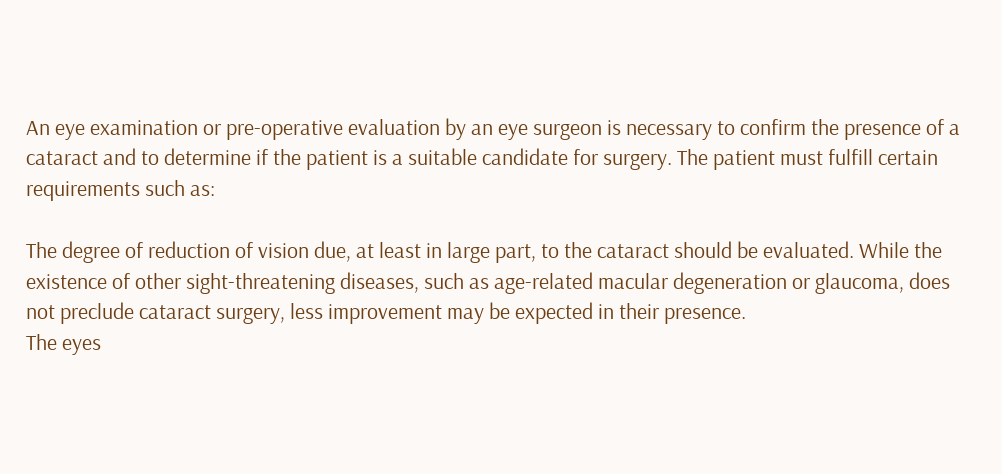An eye examination or pre-operative evaluation by an eye surgeon is necessary to confirm the presence of a cataract and to determine if the patient is a suitable candidate for surgery. The patient must fulfill certain requirements such as:

The degree of reduction of vision due, at least in large part, to the cataract should be evaluated. While the existence of other sight-threatening diseases, such as age-related macular degeneration or glaucoma, does not preclude cataract surgery, less improvement may be expected in their presence.
The eyes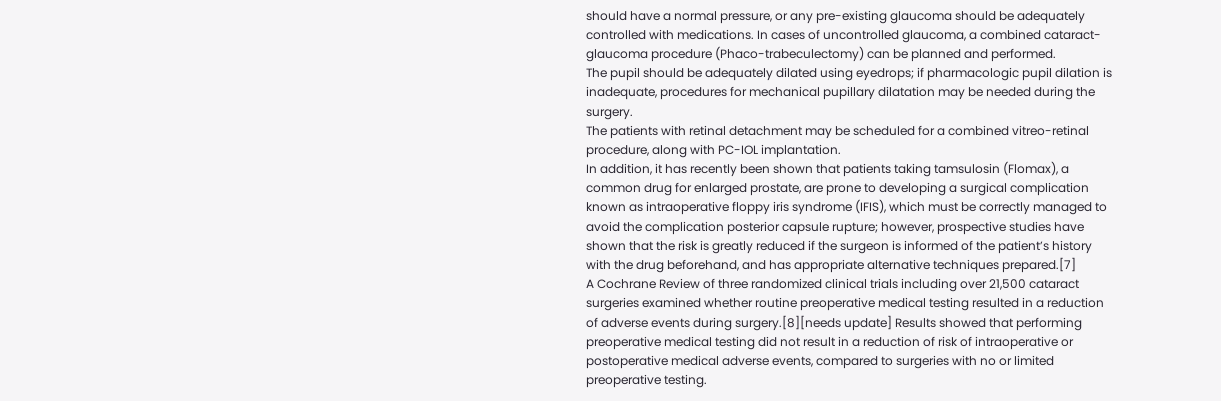should have a normal pressure, or any pre-existing glaucoma should be adequately controlled with medications. In cases of uncontrolled glaucoma, a combined cataract-glaucoma procedure (Phaco-trabeculectomy) can be planned and performed.
The pupil should be adequately dilated using eyedrops; if pharmacologic pupil dilation is inadequate, procedures for mechanical pupillary dilatation may be needed during the surgery.
The patients with retinal detachment may be scheduled for a combined vitreo-retinal procedure, along with PC-IOL implantation.
In addition, it has recently been shown that patients taking tamsulosin (Flomax), a common drug for enlarged prostate, are prone to developing a surgical complication known as intraoperative floppy iris syndrome (IFIS), which must be correctly managed to avoid the complication posterior capsule rupture; however, prospective studies have shown that the risk is greatly reduced if the surgeon is informed of the patient’s history with the drug beforehand, and has appropriate alternative techniques prepared.[7]
A Cochrane Review of three randomized clinical trials including over 21,500 cataract surgeries examined whether routine preoperative medical testing resulted in a reduction of adverse events during surgery.[8][needs update] Results showed that performing preoperative medical testing did not result in a reduction of risk of intraoperative or postoperative medical adverse events, compared to surgeries with no or limited preoperative testing.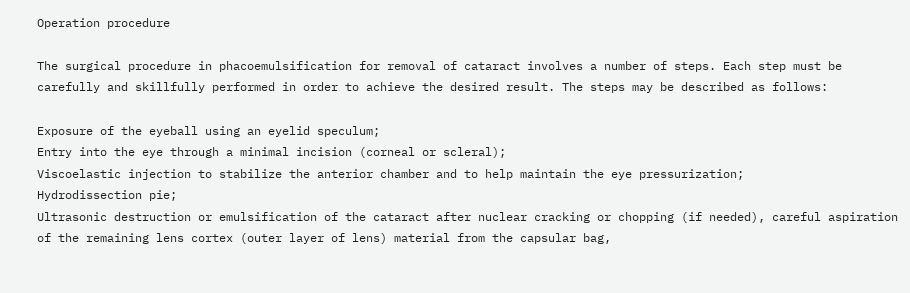Operation procedure

The surgical procedure in phacoemulsification for removal of cataract involves a number of steps. Each step must be carefully and skillfully performed in order to achieve the desired result. The steps may be described as follows:

Exposure of the eyeball using an eyelid speculum;
Entry into the eye through a minimal incision (corneal or scleral);
Viscoelastic injection to stabilize the anterior chamber and to help maintain the eye pressurization;
Hydrodissection pie;
Ultrasonic destruction or emulsification of the cataract after nuclear cracking or chopping (if needed), careful aspiration of the remaining lens cortex (outer layer of lens) material from the capsular bag,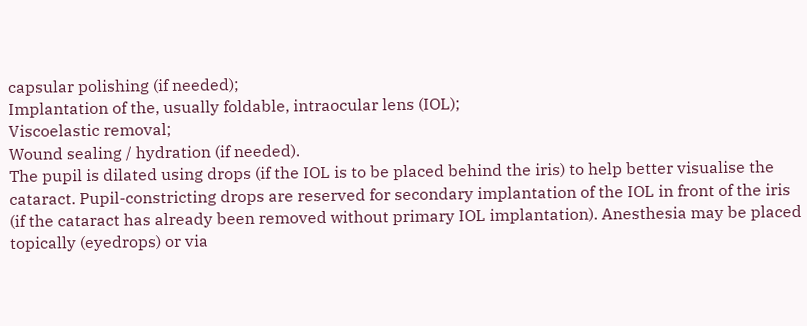capsular polishing (if needed);
Implantation of the, usually foldable, intraocular lens (IOL);
Viscoelastic removal;
Wound sealing / hydration (if needed).
The pupil is dilated using drops (if the IOL is to be placed behind the iris) to help better visualise the cataract. Pupil-constricting drops are reserved for secondary implantation of the IOL in front of the iris (if the cataract has already been removed without primary IOL implantation). Anesthesia may be placed topically (eyedrops) or via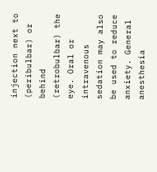injection next to (peribulbar) or behind (retrobulbar) the eye. Oral or intravenous sedation may also be used to reduce anxiety. General anesthesia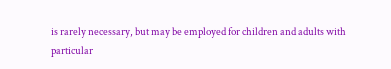is rarely necessary, but may be employed for children and adults with particular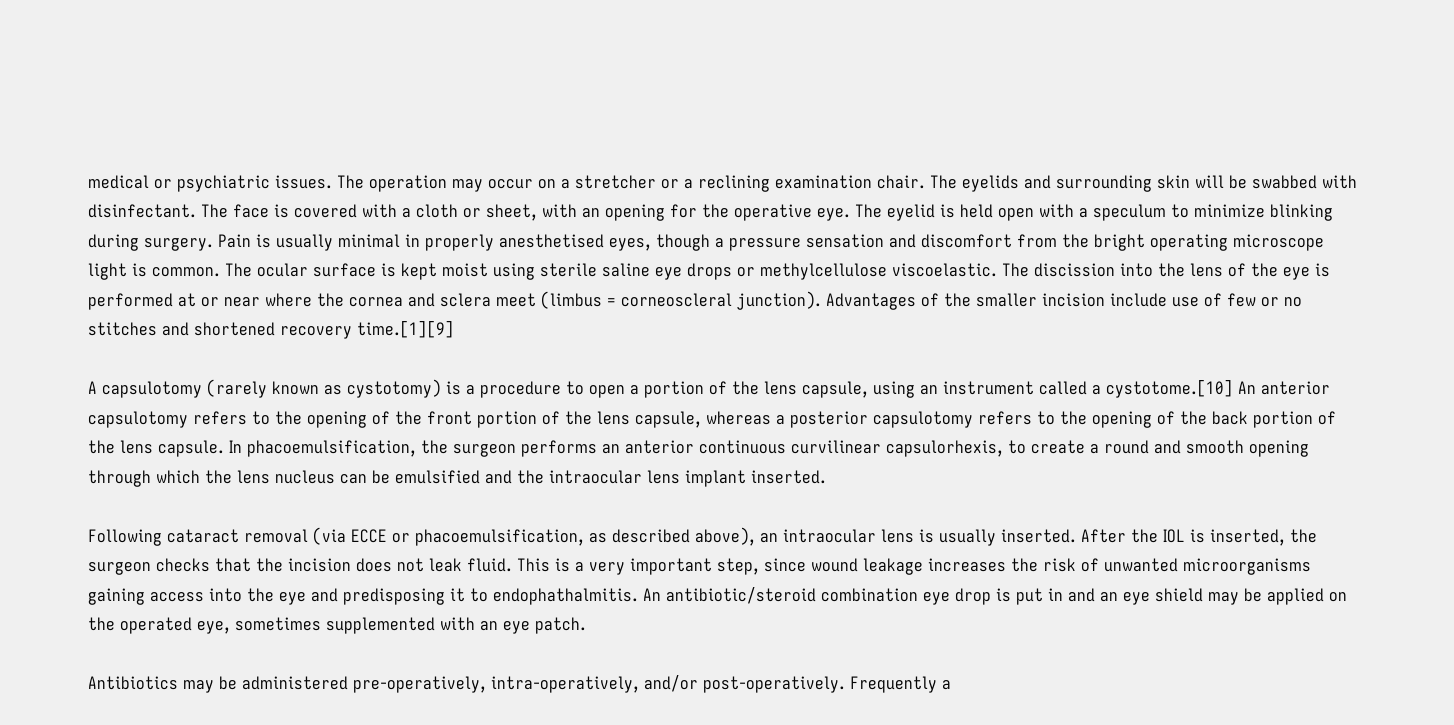medical or psychiatric issues. The operation may occur on a stretcher or a reclining examination chair. The eyelids and surrounding skin will be swabbed with disinfectant. The face is covered with a cloth or sheet, with an opening for the operative eye. The eyelid is held open with a speculum to minimize blinking during surgery. Pain is usually minimal in properly anesthetised eyes, though a pressure sensation and discomfort from the bright operating microscope light is common. The ocular surface is kept moist using sterile saline eye drops or methylcellulose viscoelastic. The discission into the lens of the eye is performed at or near where the cornea and sclera meet (limbus = corneoscleral junction). Advantages of the smaller incision include use of few or no stitches and shortened recovery time.[1][9]

A capsulotomy (rarely known as cystotomy) is a procedure to open a portion of the lens capsule, using an instrument called a cystotome.[10] An anterior capsulotomy refers to the opening of the front portion of the lens capsule, whereas a posterior capsulotomy refers to the opening of the back portion of the lens capsule. In phacoemulsification, the surgeon performs an anterior continuous curvilinear capsulorhexis, to create a round and smooth opening through which the lens nucleus can be emulsified and the intraocular lens implant inserted.

Following cataract removal (via ECCE or phacoemulsification, as described above), an intraocular lens is usually inserted. After the IOL is inserted, the surgeon checks that the incision does not leak fluid. This is a very important step, since wound leakage increases the risk of unwanted microorganisms gaining access into the eye and predisposing it to endophathalmitis. An antibiotic/steroid combination eye drop is put in and an eye shield may be applied on the operated eye, sometimes supplemented with an eye patch.

Antibiotics may be administered pre-operatively, intra-operatively, and/or post-operatively. Frequently a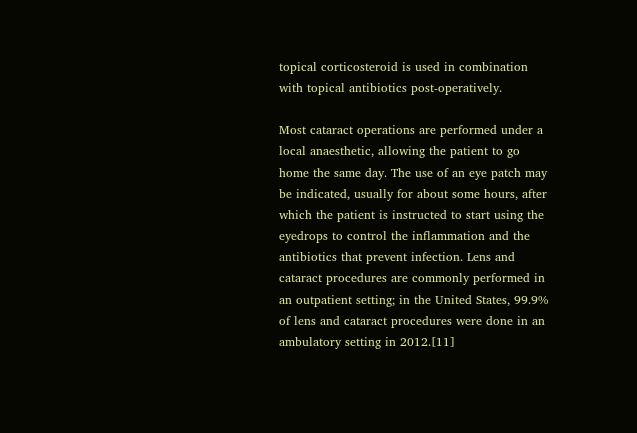topical corticosteroid is used in combination with topical antibiotics post-operatively.

Most cataract operations are performed under a local anaesthetic, allowing the patient to go home the same day. The use of an eye patch may be indicated, usually for about some hours, after which the patient is instructed to start using the eyedrops to control the inflammation and the antibiotics that prevent infection. Lens and cataract procedures are commonly performed in an outpatient setting; in the United States, 99.9% of lens and cataract procedures were done in an ambulatory setting in 2012.[11]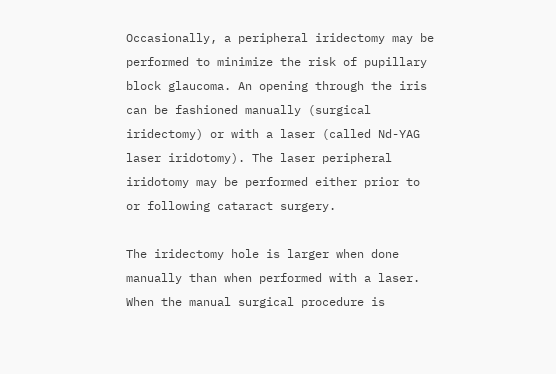Occasionally, a peripheral iridectomy may be performed to minimize the risk of pupillary block glaucoma. An opening through the iris can be fashioned manually (surgical iridectomy) or with a laser (called Nd-YAG laser iridotomy). The laser peripheral iridotomy may be performed either prior to or following cataract surgery.

The iridectomy hole is larger when done manually than when performed with a laser. When the manual surgical procedure is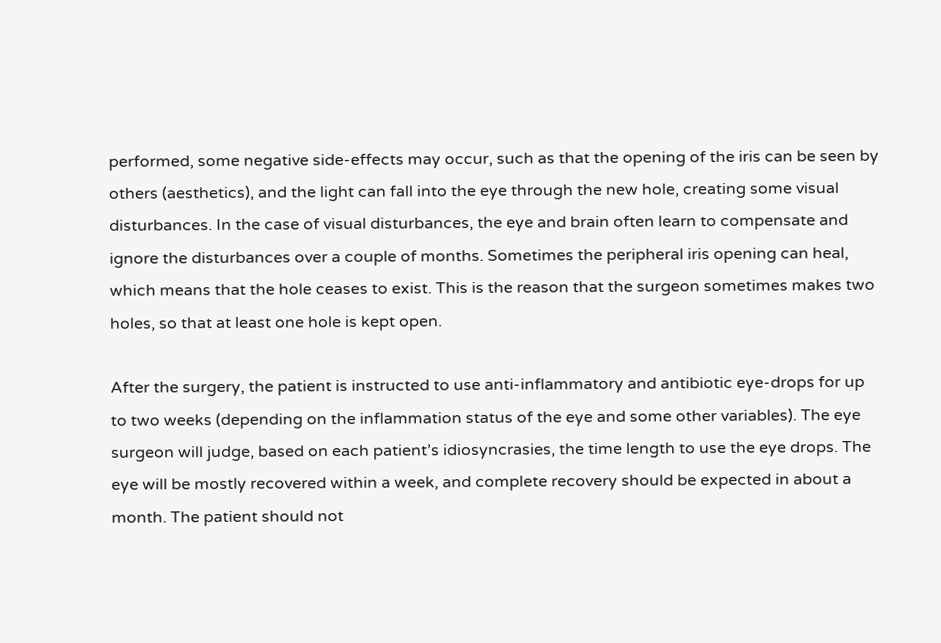performed, some negative side-effects may occur, such as that the opening of the iris can be seen by others (aesthetics), and the light can fall into the eye through the new hole, creating some visual disturbances. In the case of visual disturbances, the eye and brain often learn to compensate and ignore the disturbances over a couple of months. Sometimes the peripheral iris opening can heal, which means that the hole ceases to exist. This is the reason that the surgeon sometimes makes two holes, so that at least one hole is kept open.

After the surgery, the patient is instructed to use anti-inflammatory and antibiotic eye-drops for up to two weeks (depending on the inflammation status of the eye and some other variables). The eye surgeon will judge, based on each patient’s idiosyncrasies, the time length to use the eye drops. The eye will be mostly recovered within a week, and complete recovery should be expected in about a month. The patient should not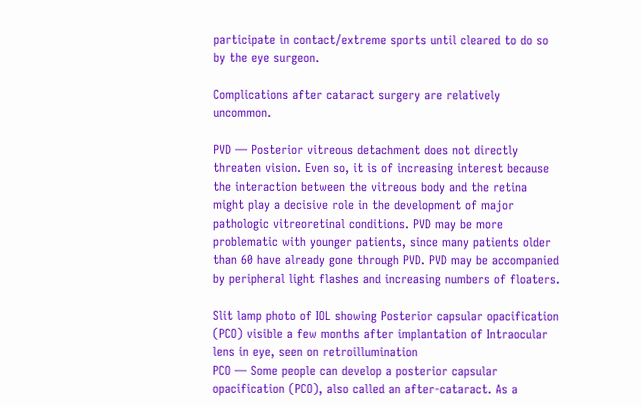participate in contact/extreme sports until cleared to do so by the eye surgeon.

Complications after cataract surgery are relatively uncommon.

PVD — Posterior vitreous detachment does not directly threaten vision. Even so, it is of increasing interest because the interaction between the vitreous body and the retina might play a decisive role in the development of major pathologic vitreoretinal conditions. PVD may be more problematic with younger patients, since many patients older than 60 have already gone through PVD. PVD may be accompanied by peripheral light flashes and increasing numbers of floaters.

Slit lamp photo of IOL showing Posterior capsular opacification (PCO) visible a few months after implantation of Intraocular lens in eye, seen on retroillumination
PCO — Some people can develop a posterior capsular opacification (PCO), also called an after-cataract. As a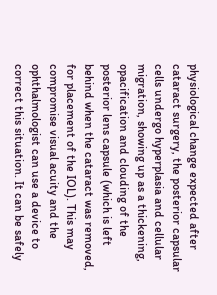physiological change expected after cataract surgery, the posterior capsular cells undergo hyperplasia and cellular migration, showing up as a thickening, opacification and clouding of the posterior lens capsule (which is left behind when the cataract was removed, for placement of the IOL). This may compromise visual acuity and the ophthalmologist can use a device to correct this situation. It can be safely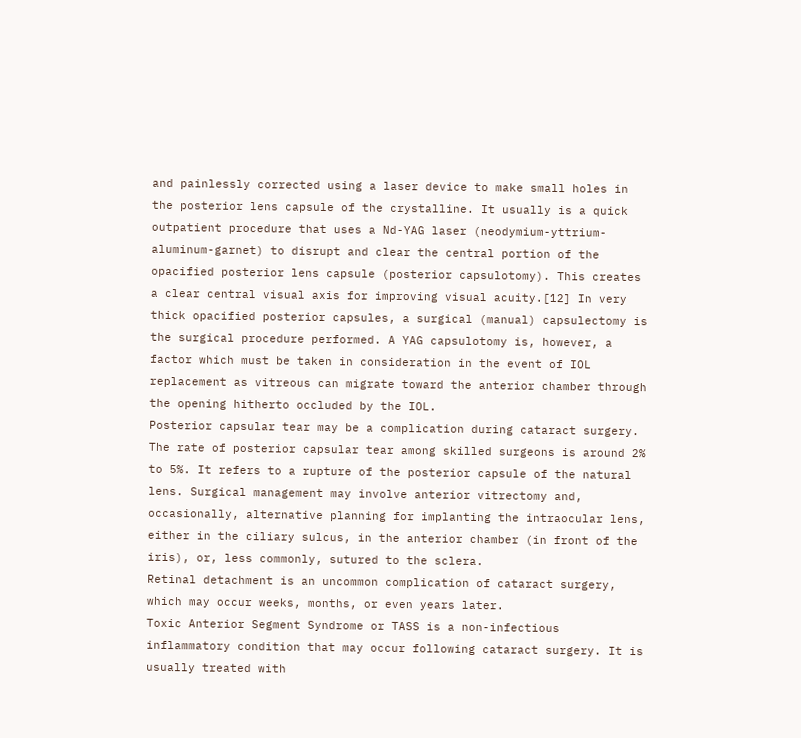and painlessly corrected using a laser device to make small holes in the posterior lens capsule of the crystalline. It usually is a quick outpatient procedure that uses a Nd-YAG laser (neodymium-yttrium-aluminum-garnet) to disrupt and clear the central portion of the opacified posterior lens capsule (posterior capsulotomy). This creates a clear central visual axis for improving visual acuity.[12] In very thick opacified posterior capsules, a surgical (manual) capsulectomy is the surgical procedure performed. A YAG capsulotomy is, however, a factor which must be taken in consideration in the event of IOL replacement as vitreous can migrate toward the anterior chamber through the opening hitherto occluded by the IOL.
Posterior capsular tear may be a complication during cataract surgery. The rate of posterior capsular tear among skilled surgeons is around 2% to 5%. It refers to a rupture of the posterior capsule of the natural lens. Surgical management may involve anterior vitrectomy and, occasionally, alternative planning for implanting the intraocular lens, either in the ciliary sulcus, in the anterior chamber (in front of the iris), or, less commonly, sutured to the sclera.
Retinal detachment is an uncommon complication of cataract surgery, which may occur weeks, months, or even years later.
Toxic Anterior Segment Syndrome or TASS is a non-infectious inflammatory condition that may occur following cataract surgery. It is usually treated with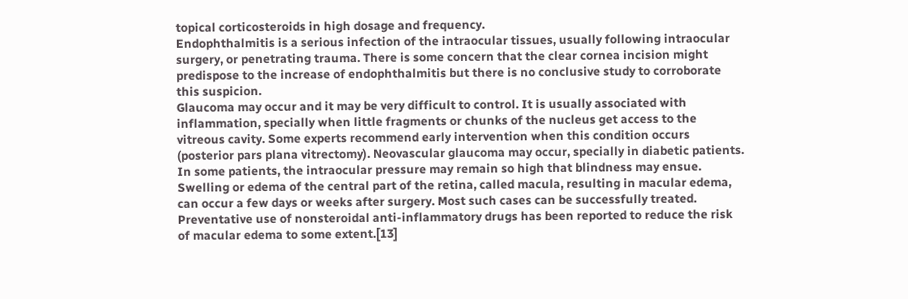topical corticosteroids in high dosage and frequency.
Endophthalmitis is a serious infection of the intraocular tissues, usually following intraocular surgery, or penetrating trauma. There is some concern that the clear cornea incision might predispose to the increase of endophthalmitis but there is no conclusive study to corroborate this suspicion.
Glaucoma may occur and it may be very difficult to control. It is usually associated with inflammation, specially when little fragments or chunks of the nucleus get access to the vitreous cavity. Some experts recommend early intervention when this condition occurs (posterior pars plana vitrectomy). Neovascular glaucoma may occur, specially in diabetic patients. In some patients, the intraocular pressure may remain so high that blindness may ensue.
Swelling or edema of the central part of the retina, called macula, resulting in macular edema, can occur a few days or weeks after surgery. Most such cases can be successfully treated. Preventative use of nonsteroidal anti-inflammatory drugs has been reported to reduce the risk of macular edema to some extent.[13]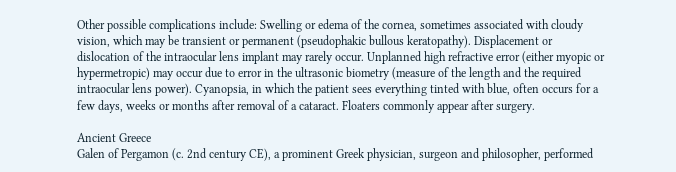Other possible complications include: Swelling or edema of the cornea, sometimes associated with cloudy vision, which may be transient or permanent (pseudophakic bullous keratopathy). Displacement or dislocation of the intraocular lens implant may rarely occur. Unplanned high refractive error (either myopic or hypermetropic) may occur due to error in the ultrasonic biometry (measure of the length and the required intraocular lens power). Cyanopsia, in which the patient sees everything tinted with blue, often occurs for a few days, weeks or months after removal of a cataract. Floaters commonly appear after surgery.

Ancient Greece
Galen of Pergamon (c. 2nd century CE), a prominent Greek physician, surgeon and philosopher, performed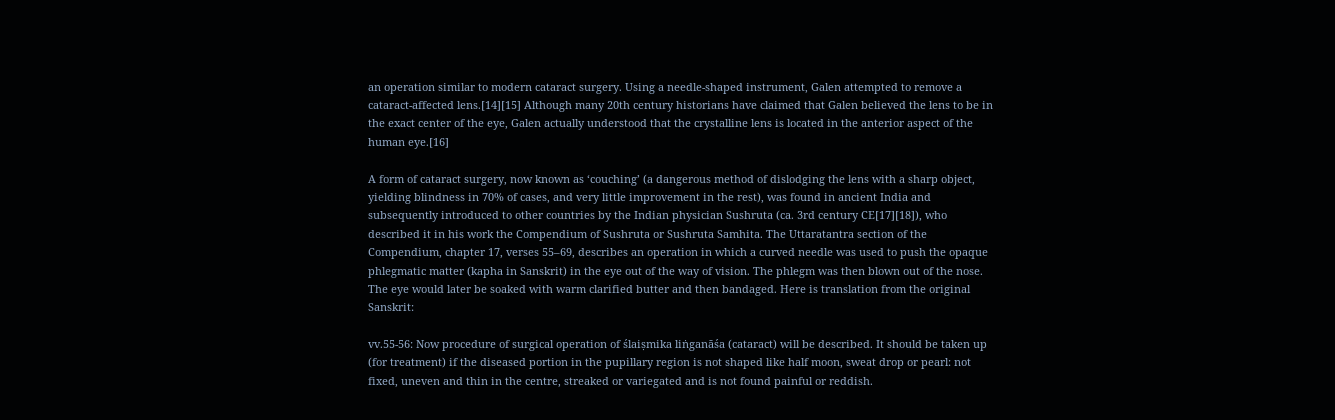an operation similar to modern cataract surgery. Using a needle-shaped instrument, Galen attempted to remove a cataract-affected lens.[14][15] Although many 20th century historians have claimed that Galen believed the lens to be in the exact center of the eye, Galen actually understood that the crystalline lens is located in the anterior aspect of the human eye.[16]

A form of cataract surgery, now known as ‘couching’ (a dangerous method of dislodging the lens with a sharp object, yielding blindness in 70% of cases, and very little improvement in the rest), was found in ancient India and subsequently introduced to other countries by the Indian physician Sushruta (ca. 3rd century CE[17][18]), who described it in his work the Compendium of Sushruta or Sushruta Samhita. The Uttaratantra section of the Compendium, chapter 17, verses 55–69, describes an operation in which a curved needle was used to push the opaque phlegmatic matter (kapha in Sanskrit) in the eye out of the way of vision. The phlegm was then blown out of the nose. The eye would later be soaked with warm clarified butter and then bandaged. Here is translation from the original Sanskrit:

vv.55-56: Now procedure of surgical operation of ślaiṣmika liṅganāśa (cataract) will be described. It should be taken up (for treatment) if the diseased portion in the pupillary region is not shaped like half moon, sweat drop or pearl: not fixed, uneven and thin in the centre, streaked or variegated and is not found painful or reddish.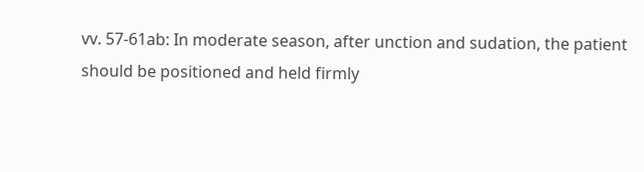vv. 57-61ab: In moderate season, after unction and sudation, the patient should be positioned and held firmly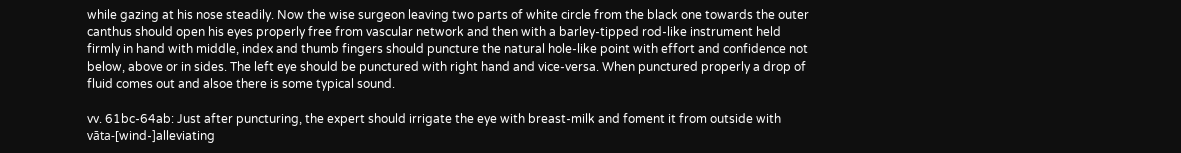while gazing at his nose steadily. Now the wise surgeon leaving two parts of white circle from the black one towards the outer canthus should open his eyes properly free from vascular network and then with a barley-tipped rod-like instrument held firmly in hand with middle, index and thumb fingers should puncture the natural hole-like point with effort and confidence not below, above or in sides. The left eye should be punctured with right hand and vice-versa. When punctured properly a drop of fluid comes out and alsoe there is some typical sound.

vv. 61bc-64ab: Just after puncturing, the expert should irrigate the eye with breast-milk and foment it from outside with vāta-[wind-]alleviating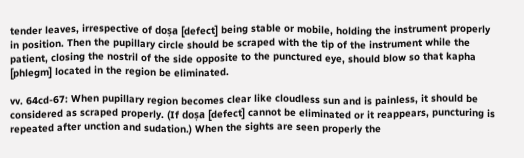tender leaves, irrespective of doṣa [defect] being stable or mobile, holding the instrument properly in position. Then the pupillary circle should be scraped with the tip of the instrument while the patient, closing the nostril of the side opposite to the punctured eye, should blow so that kapha [phlegm] located in the region be eliminated.

vv. 64cd-67: When pupillary region becomes clear like cloudless sun and is painless, it should be considered as scraped properly. (If doṣa [defect] cannot be eliminated or it reappears, puncturing is repeated after unction and sudation.) When the sights are seen properly the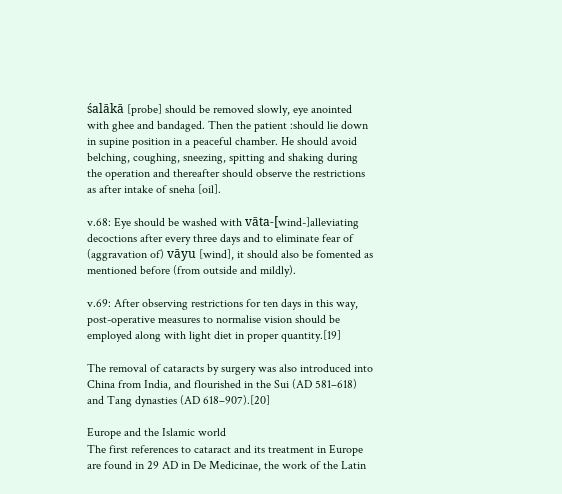śalākā [probe] should be removed slowly, eye anointed with ghee and bandaged. Then the patient :should lie down in supine position in a peaceful chamber. He should avoid belching, coughing, sneezing, spitting and shaking during the operation and thereafter should observe the restrictions as after intake of sneha [oil].

v.68: Eye should be washed with vāta-[wind-]alleviating decoctions after every three days and to eliminate fear of (aggravation of) vāyu [wind], it should also be fomented as mentioned before (from outside and mildly).

v.69: After observing restrictions for ten days in this way, post-operative measures to normalise vision should be employed along with light diet in proper quantity.[19]

The removal of cataracts by surgery was also introduced into China from India, and flourished in the Sui (AD 581–618) and Tang dynasties (AD 618–907).[20]

Europe and the Islamic world
The first references to cataract and its treatment in Europe are found in 29 AD in De Medicinae, the work of the Latin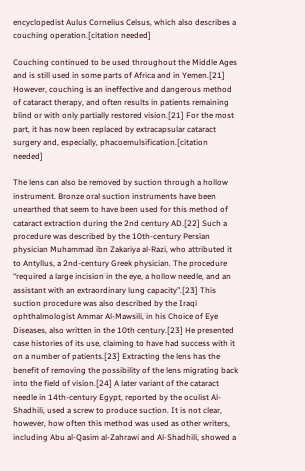encyclopedist Aulus Cornelius Celsus, which also describes a couching operation.[citation needed]

Couching continued to be used throughout the Middle Ages and is still used in some parts of Africa and in Yemen.[21] However, couching is an ineffective and dangerous method of cataract therapy, and often results in patients remaining blind or with only partially restored vision.[21] For the most part, it has now been replaced by extracapsular cataract surgery and, especially, phacoemulsification.[citation needed]

The lens can also be removed by suction through a hollow instrument. Bronze oral suction instruments have been unearthed that seem to have been used for this method of cataract extraction during the 2nd century AD.[22] Such a procedure was described by the 10th-century Persian physician Muhammad ibn Zakariya al-Razi, who attributed it to Antyllus, a 2nd-century Greek physician. The procedure “required a large incision in the eye, a hollow needle, and an assistant with an extraordinary lung capacity”.[23] This suction procedure was also described by the Iraqi ophthalmologist Ammar Al-Mawsili, in his Choice of Eye Diseases, also written in the 10th century.[23] He presented case histories of its use, claiming to have had success with it on a number of patients.[23] Extracting the lens has the benefit of removing the possibility of the lens migrating back into the field of vision.[24] A later variant of the cataract needle in 14th-century Egypt, reported by the oculist Al-Shadhili, used a screw to produce suction. It is not clear, however, how often this method was used as other writers, including Abu al-Qasim al-Zahrawi and Al-Shadhili, showed a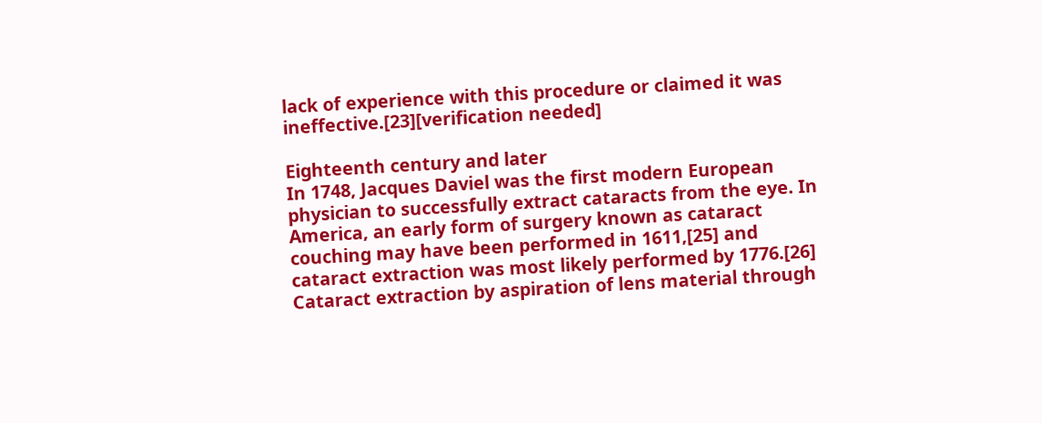lack of experience with this procedure or claimed it was ineffective.[23][verification needed]

Eighteenth century and later
In 1748, Jacques Daviel was the first modern European physician to successfully extract cataracts from the eye. In America, an early form of surgery known as cataract couching may have been performed in 1611,[25] and cataract extraction was most likely performed by 1776.[26] Cataract extraction by aspiration of lens material through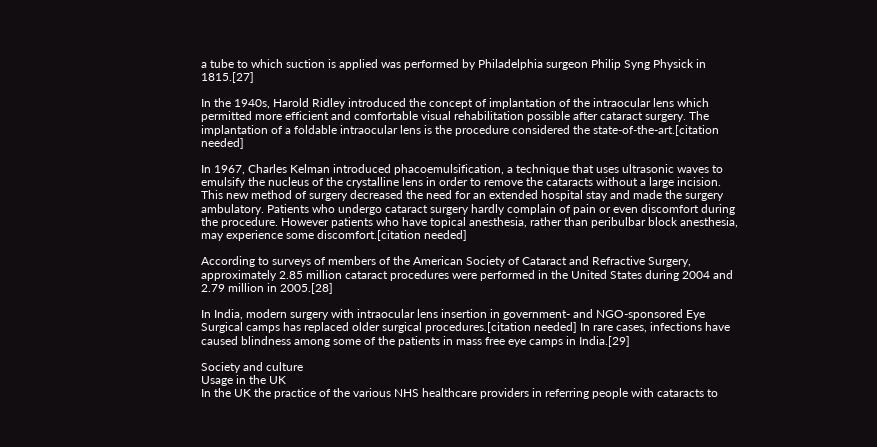a tube to which suction is applied was performed by Philadelphia surgeon Philip Syng Physick in 1815.[27]

In the 1940s, Harold Ridley introduced the concept of implantation of the intraocular lens which permitted more efficient and comfortable visual rehabilitation possible after cataract surgery. The implantation of a foldable intraocular lens is the procedure considered the state-of-the-art.[citation needed]

In 1967, Charles Kelman introduced phacoemulsification, a technique that uses ultrasonic waves to emulsify the nucleus of the crystalline lens in order to remove the cataracts without a large incision. This new method of surgery decreased the need for an extended hospital stay and made the surgery ambulatory. Patients who undergo cataract surgery hardly complain of pain or even discomfort during the procedure. However patients who have topical anesthesia, rather than peribulbar block anesthesia, may experience some discomfort.[citation needed]

According to surveys of members of the American Society of Cataract and Refractive Surgery, approximately 2.85 million cataract procedures were performed in the United States during 2004 and 2.79 million in 2005.[28]

In India, modern surgery with intraocular lens insertion in government- and NGO-sponsored Eye Surgical camps has replaced older surgical procedures.[citation needed] In rare cases, infections have caused blindness among some of the patients in mass free eye camps in India.[29]

Society and culture
Usage in the UK
In the UK the practice of the various NHS healthcare providers in referring people with cataracts to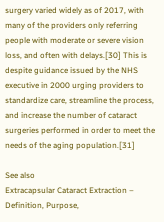surgery varied widely as of 2017, with many of the providers only referring people with moderate or severe vision loss, and often with delays.[30] This is despite guidance issued by the NHS executive in 2000 urging providers to standardize care, streamline the process, and increase the number of cataract surgeries performed in order to meet the needs of the aging population.[31]

See also
Extracapsular Cataract Extraction – Definition, Purpose,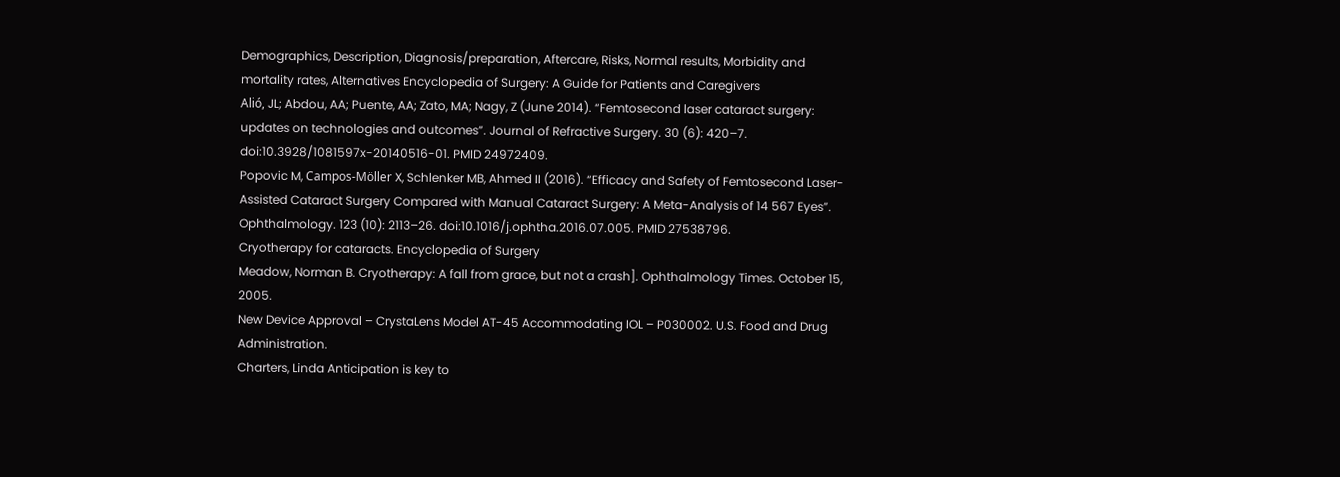Demographics, Description, Diagnosis/preparation, Aftercare, Risks, Normal results, Morbidity and mortality rates, Alternatives Encyclopedia of Surgery: A Guide for Patients and Caregivers
Alió, JL; Abdou, AA; Puente, AA; Zato, MA; Nagy, Z (June 2014). “Femtosecond laser cataract surgery: updates on technologies and outcomes”. Journal of Refractive Surgery. 30 (6): 420–7. doi:10.3928/1081597x-20140516-01. PMID 24972409.
Popovic M, Campos-Möller X, Schlenker MB, Ahmed II (2016). “Efficacy and Safety of Femtosecond Laser-Assisted Cataract Surgery Compared with Manual Cataract Surgery: A Meta-Analysis of 14 567 Eyes”. Ophthalmology. 123 (10): 2113–26. doi:10.1016/j.ophtha.2016.07.005. PMID 27538796.
Cryotherapy for cataracts. Encyclopedia of Surgery
Meadow, Norman B. Cryotherapy: A fall from grace, but not a crash]. Ophthalmology Times. October 15, 2005.
New Device Approval – CrystaLens Model AT-45 Accommodating IOL – P030002. U.S. Food and Drug Administration.
Charters, Linda Anticipation is key to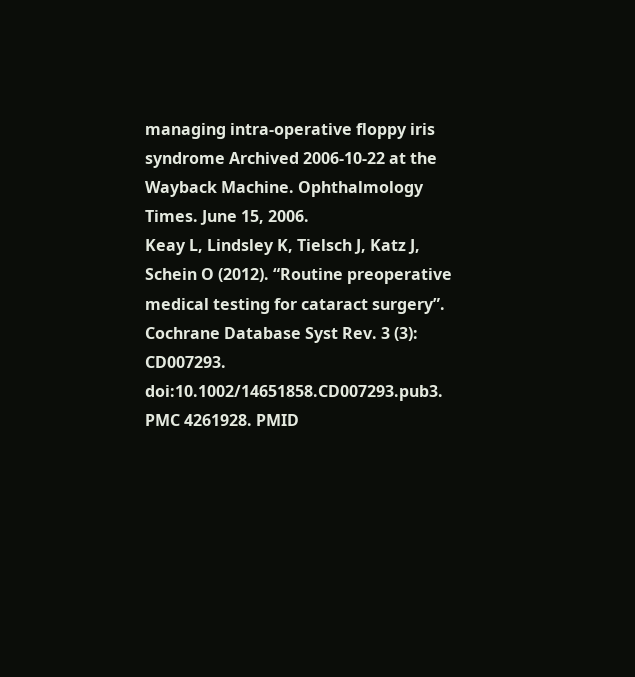managing intra-operative floppy iris syndrome Archived 2006-10-22 at the Wayback Machine. Ophthalmology Times. June 15, 2006.
Keay L, Lindsley K, Tielsch J, Katz J, Schein O (2012). “Routine preoperative medical testing for cataract surgery”. Cochrane Database Syst Rev. 3 (3): CD007293. doi:10.1002/14651858.CD007293.pub3. PMC 4261928. PMID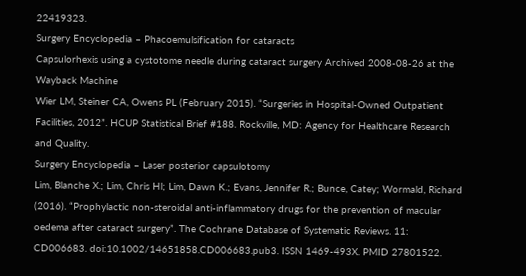22419323.
Surgery Encyclopedia – Phacoemulsification for cataracts
Capsulorhexis using a cystotome needle during cataract surgery Archived 2008-08-26 at the Wayback Machine
Wier LM, Steiner CA, Owens PL (February 2015). “Surgeries in Hospital-Owned Outpatient Facilities, 2012”. HCUP Statistical Brief #188. Rockville, MD: Agency for Healthcare Research and Quality.
Surgery Encyclopedia – Laser posterior capsulotomy
Lim, Blanche X.; Lim, Chris Hl; Lim, Dawn K.; Evans, Jennifer R.; Bunce, Catey; Wormald, Richard (2016). “Prophylactic non-steroidal anti-inflammatory drugs for the prevention of macular oedema after cataract surgery”. The Cochrane Database of Systematic Reviews. 11: CD006683. doi:10.1002/14651858.CD006683.pub3. ISSN 1469-493X. PMID 27801522.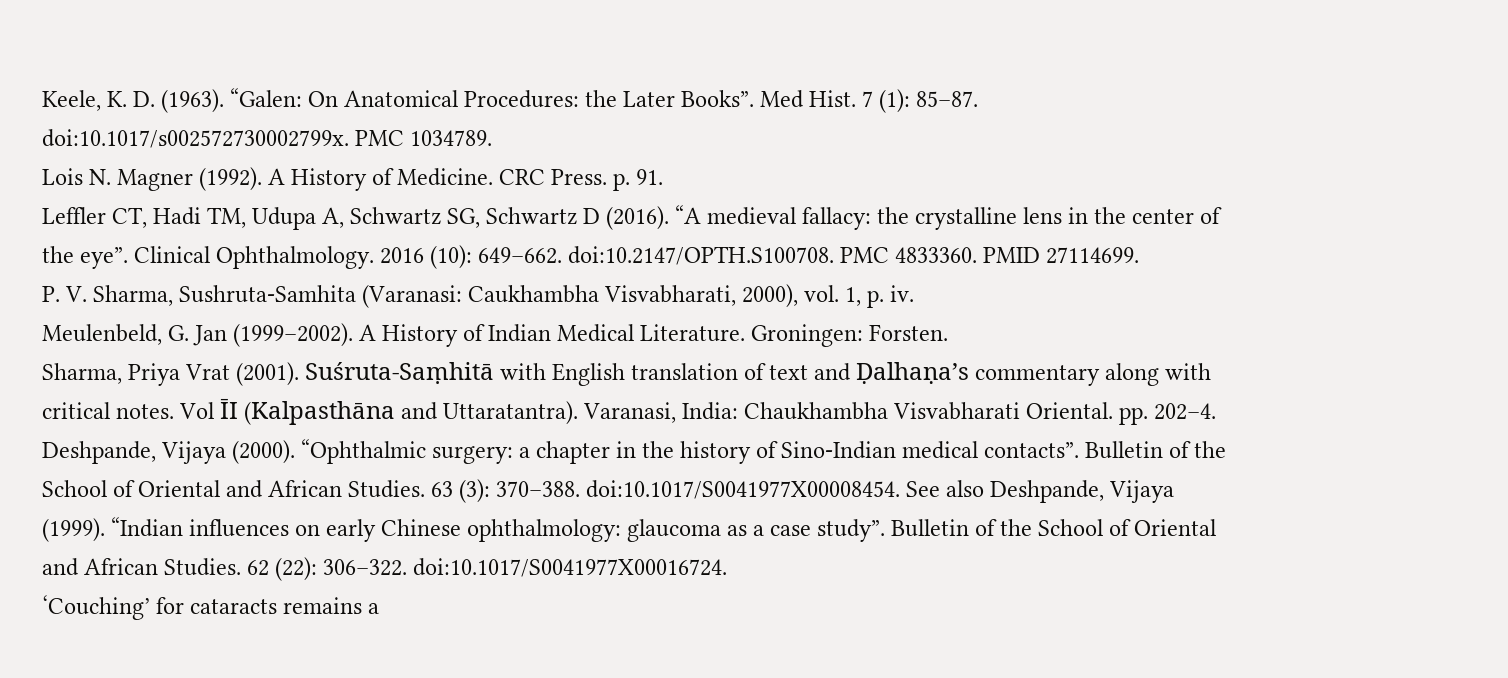Keele, K. D. (1963). “Galen: On Anatomical Procedures: the Later Books”. Med Hist. 7 (1): 85–87. doi:10.1017/s002572730002799x. PMC 1034789.
Lois N. Magner (1992). A History of Medicine. CRC Press. p. 91.
Leffler CT, Hadi TM, Udupa A, Schwartz SG, Schwartz D (2016). “A medieval fallacy: the crystalline lens in the center of the eye”. Clinical Ophthalmology. 2016 (10): 649–662. doi:10.2147/OPTH.S100708. PMC 4833360. PMID 27114699.
P. V. Sharma, Sushruta-Samhita (Varanasi: Caukhambha Visvabharati, 2000), vol. 1, p. iv.
Meulenbeld, G. Jan (1999–2002). A History of Indian Medical Literature. Groningen: Forsten.
Sharma, Priya Vrat (2001). Suśruta-Saṃhitā with English translation of text and Ḍalhaṇa’s commentary along with critical notes. Vol ĪI (Kalpasthāna and Uttaratantra). Varanasi, India: Chaukhambha Visvabharati Oriental. pp. 202–4.
Deshpande, Vijaya (2000). “Ophthalmic surgery: a chapter in the history of Sino-Indian medical contacts”. Bulletin of the School of Oriental and African Studies. 63 (3): 370–388. doi:10.1017/S0041977X00008454. See also Deshpande, Vijaya (1999). “Indian influences on early Chinese ophthalmology: glaucoma as a case study”. Bulletin of the School of Oriental and African Studies. 62 (22): 306–322. doi:10.1017/S0041977X00016724.
‘Couching’ for cataracts remains a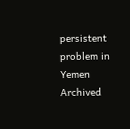persistent problem in Yemen Archived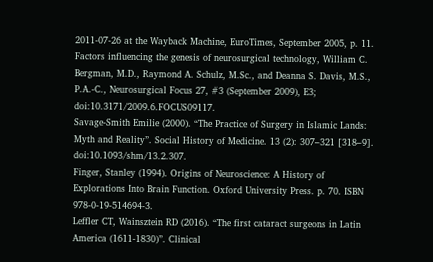2011-07-26 at the Wayback Machine, EuroTimes, September 2005, p. 11.
Factors influencing the genesis of neurosurgical technology, William C. Bergman, M.D., Raymond A. Schulz, M.Sc., and Deanna S. Davis, M.S., P.A.-C., Neurosurgical Focus 27, #3 (September 2009), E3; doi:10.3171/2009.6.FOCUS09117.
Savage-Smith Emilie (2000). “The Practice of Surgery in Islamic Lands: Myth and Reality”. Social History of Medicine. 13 (2): 307–321 [318–9]. doi:10.1093/shm/13.2.307.
Finger, Stanley (1994). Origins of Neuroscience: A History of Explorations Into Brain Function. Oxford University Press. p. 70. ISBN 978-0-19-514694-3.
Leffler CT, Wainsztein RD (2016). “The first cataract surgeons in Latin America (1611-1830)”. Clinical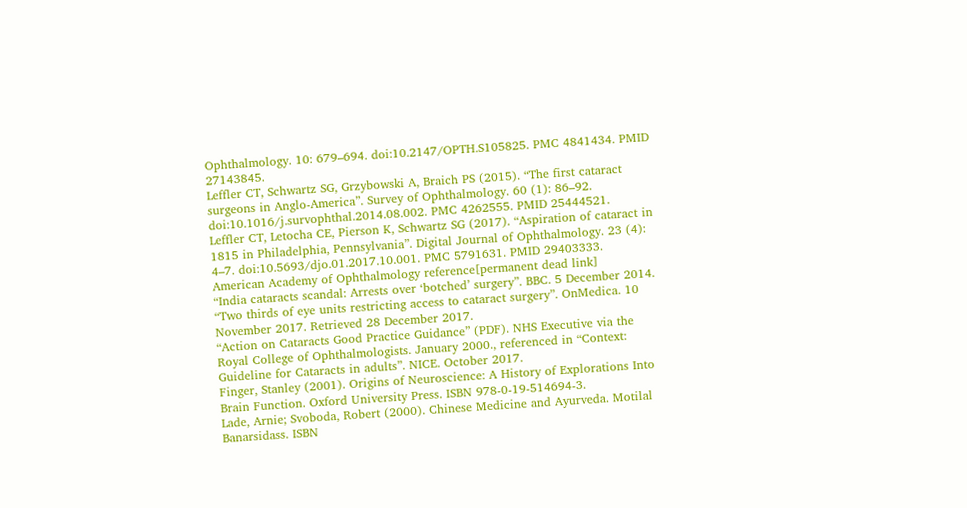Ophthalmology. 10: 679–694. doi:10.2147/OPTH.S105825. PMC 4841434. PMID 27143845.
Leffler CT, Schwartz SG, Grzybowski A, Braich PS (2015). “The first cataract surgeons in Anglo-America”. Survey of Ophthalmology. 60 (1): 86–92. doi:10.1016/j.survophthal.2014.08.002. PMC 4262555. PMID 25444521.
Leffler CT, Letocha CE, Pierson K, Schwartz SG (2017). “Aspiration of cataract in 1815 in Philadelphia, Pennsylvania”. Digital Journal of Ophthalmology. 23 (4): 4–7. doi:10.5693/djo.01.2017.10.001. PMC 5791631. PMID 29403333.
American Academy of Ophthalmology reference[permanent dead link]
“India cataracts scandal: Arrests over ‘botched’ surgery”. BBC. 5 December 2014.
“Two thirds of eye units restricting access to cataract surgery”. OnMedica. 10 November 2017. Retrieved 28 December 2017.
“Action on Cataracts Good Practice Guidance” (PDF). NHS Executive via the Royal College of Ophthalmologists. January 2000., referenced in “Context: Guideline for Cataracts in adults”. NICE. October 2017.
Finger, Stanley (2001). Origins of Neuroscience: A History of Explorations Into Brain Function. Oxford University Press. ISBN 978-0-19-514694-3.
Lade, Arnie; Svoboda, Robert (2000). Chinese Medicine and Ayurveda. Motilal Banarsidass. ISBN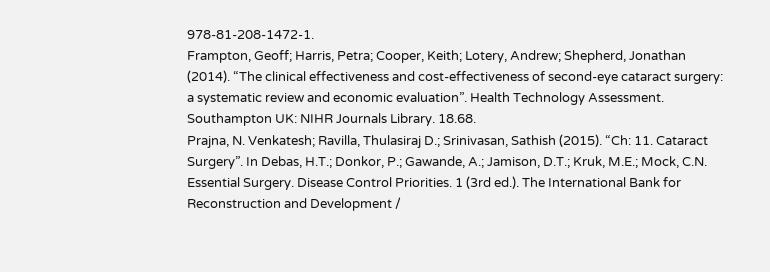978-81-208-1472-1.
Frampton, Geoff; Harris, Petra; Cooper, Keith; Lotery, Andrew; Shepherd, Jonathan (2014). “The clinical effectiveness and cost-effectiveness of second-eye cataract surgery: a systematic review and economic evaluation”. Health Technology Assessment. Southampton UK: NIHR Journals Library. 18.68.
Prajna, N. Venkatesh; Ravilla, Thulasiraj D.; Srinivasan, Sathish (2015). “Ch: 11. Cataract Surgery”. In Debas, H.T.; Donkor, P.; Gawande, A.; Jamison, D.T.; Kruk, M.E.; Mock, C.N. Essential Surgery. Disease Control Priorities. 1 (3rd ed.). The International Bank for Reconstruction and Development /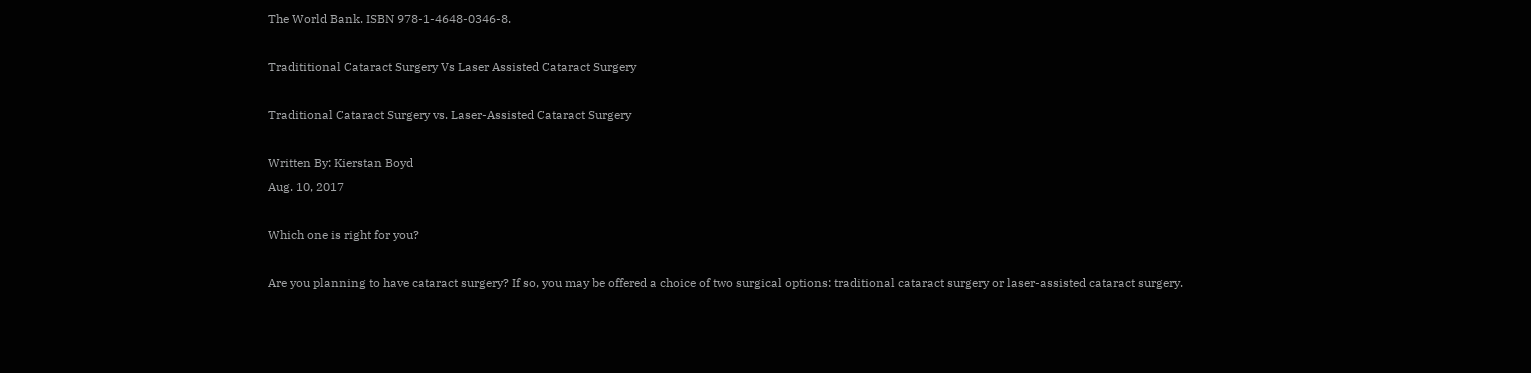The World Bank. ISBN 978-1-4648-0346-8.

Tradititional Cataract Surgery Vs Laser Assisted Cataract Surgery

Traditional Cataract Surgery vs. Laser-Assisted Cataract Surgery

Written By: Kierstan Boyd
Aug. 10, 2017

Which one is right for you?

Are you planning to have cataract surgery? If so, you may be offered a choice of two surgical options: traditional cataract surgery or laser-assisted cataract surgery.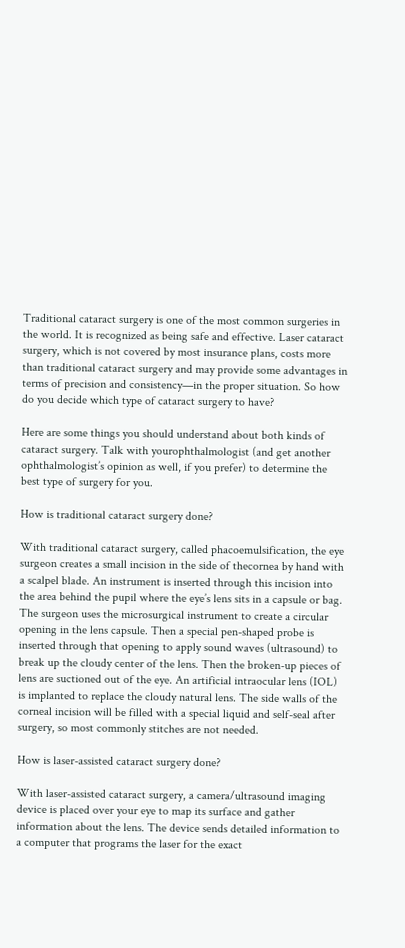Traditional cataract surgery is one of the most common surgeries in the world. It is recognized as being safe and effective. Laser cataract surgery, which is not covered by most insurance plans, costs more than traditional cataract surgery and may provide some advantages in terms of precision and consistency—in the proper situation. So how do you decide which type of cataract surgery to have?

Here are some things you should understand about both kinds of cataract surgery. Talk with yourophthalmologist (and get another ophthalmologist’s opinion as well, if you prefer) to determine the best type of surgery for you.

How is traditional cataract surgery done?

With traditional cataract surgery, called phacoemulsification, the eye surgeon creates a small incision in the side of thecornea by hand with a scalpel blade. An instrument is inserted through this incision into the area behind the pupil where the eye’s lens sits in a capsule or bag. The surgeon uses the microsurgical instrument to create a circular opening in the lens capsule. Then a special pen-shaped probe is inserted through that opening to apply sound waves (ultrasound) to break up the cloudy center of the lens. Then the broken-up pieces of lens are suctioned out of the eye. An artificial intraocular lens (IOL) is implanted to replace the cloudy natural lens. The side walls of the corneal incision will be filled with a special liquid and self-seal after surgery, so most commonly stitches are not needed.

How is laser-assisted cataract surgery done?

With laser-assisted cataract surgery, a camera/ultrasound imaging device is placed over your eye to map its surface and gather information about the lens. The device sends detailed information to a computer that programs the laser for the exact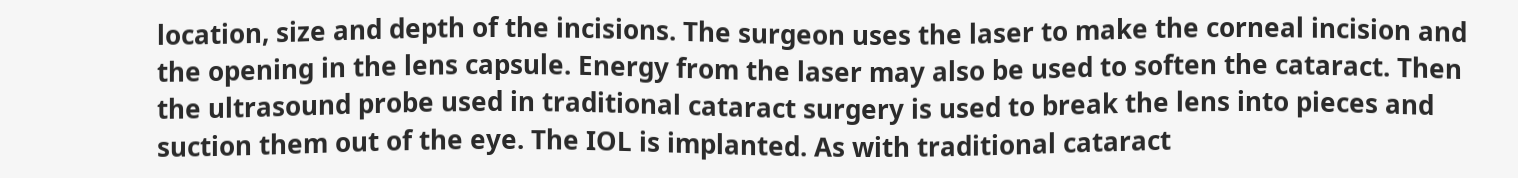location, size and depth of the incisions. The surgeon uses the laser to make the corneal incision and the opening in the lens capsule. Energy from the laser may also be used to soften the cataract. Then the ultrasound probe used in traditional cataract surgery is used to break the lens into pieces and suction them out of the eye. The IOL is implanted. As with traditional cataract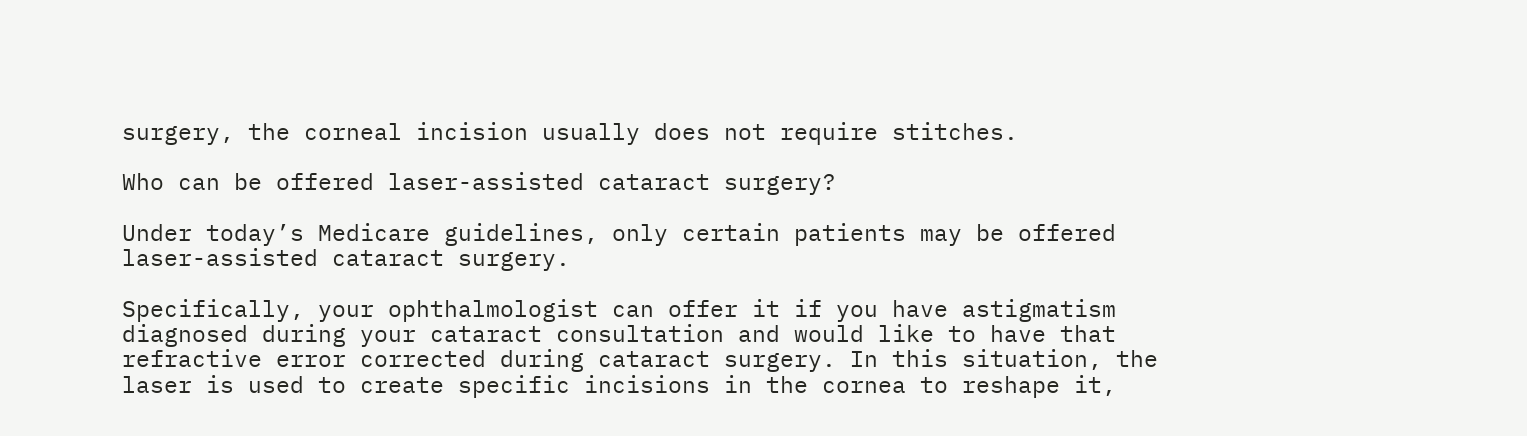surgery, the corneal incision usually does not require stitches.

Who can be offered laser-assisted cataract surgery?

Under today’s Medicare guidelines, only certain patients may be offered laser-assisted cataract surgery.

Specifically, your ophthalmologist can offer it if you have astigmatism diagnosed during your cataract consultation and would like to have that refractive error corrected during cataract surgery. In this situation, the laser is used to create specific incisions in the cornea to reshape it,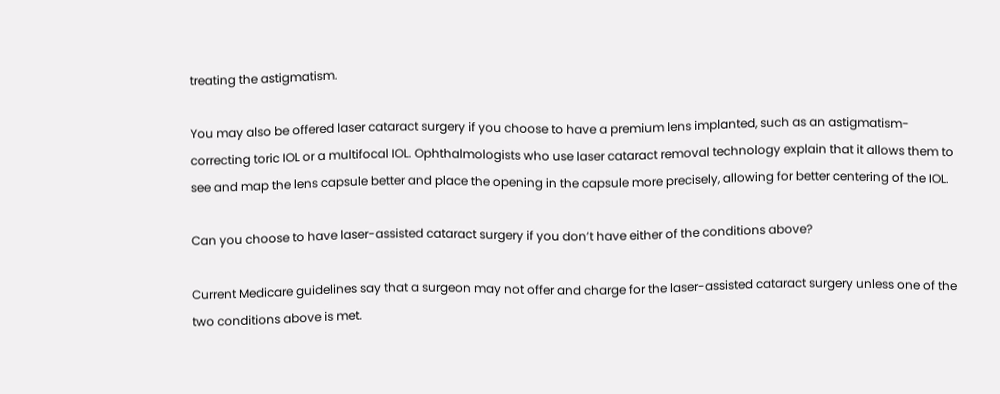treating the astigmatism.

You may also be offered laser cataract surgery if you choose to have a premium lens implanted, such as an astigmatism-correcting toric IOL or a multifocal IOL. Ophthalmologists who use laser cataract removal technology explain that it allows them to see and map the lens capsule better and place the opening in the capsule more precisely, allowing for better centering of the IOL.

Can you choose to have laser-assisted cataract surgery if you don’t have either of the conditions above?

Current Medicare guidelines say that a surgeon may not offer and charge for the laser-assisted cataract surgery unless one of the two conditions above is met.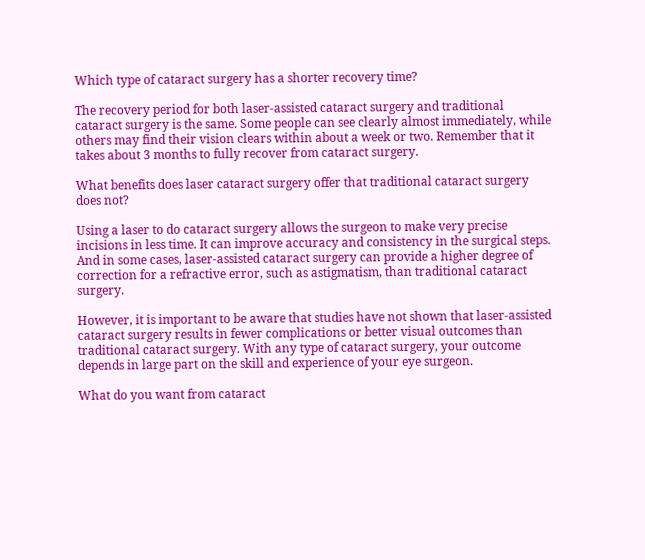Which type of cataract surgery has a shorter recovery time?

The recovery period for both laser-assisted cataract surgery and traditional cataract surgery is the same. Some people can see clearly almost immediately, while others may find their vision clears within about a week or two. Remember that it takes about 3 months to fully recover from cataract surgery.

What benefits does laser cataract surgery offer that traditional cataract surgery does not?

Using a laser to do cataract surgery allows the surgeon to make very precise incisions in less time. It can improve accuracy and consistency in the surgical steps. And in some cases, laser-assisted cataract surgery can provide a higher degree of correction for a refractive error, such as astigmatism, than traditional cataract surgery.

However, it is important to be aware that studies have not shown that laser-assisted cataract surgery results in fewer complications or better visual outcomes than traditional cataract surgery. With any type of cataract surgery, your outcome depends in large part on the skill and experience of your eye surgeon.

What do you want from cataract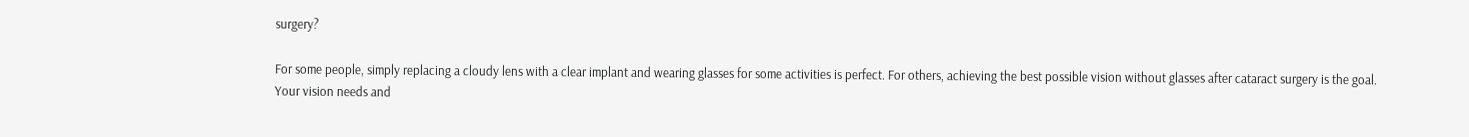surgery?

For some people, simply replacing a cloudy lens with a clear implant and wearing glasses for some activities is perfect. For others, achieving the best possible vision without glasses after cataract surgery is the goal. Your vision needs and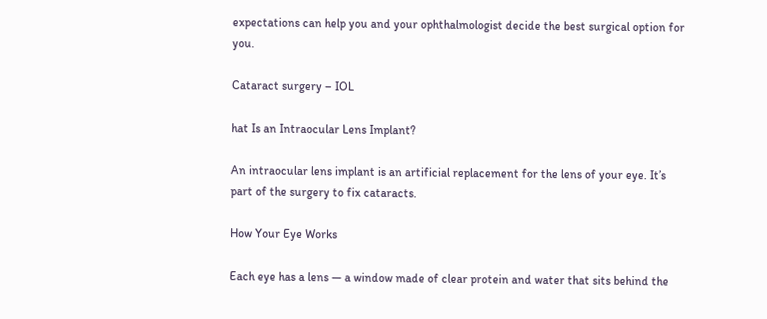expectations can help you and your ophthalmologist decide the best surgical option for you.

Cataract surgery – IOL

hat Is an Intraocular Lens Implant?

An intraocular lens implant is an artificial replacement for the lens of your eye. It’s part of the surgery to fix cataracts.

How Your Eye Works

Each eye has a lens — a window made of clear protein and water that sits behind the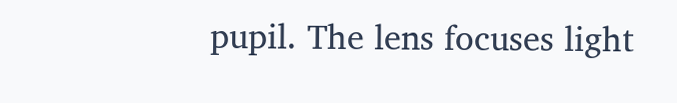pupil. The lens focuses light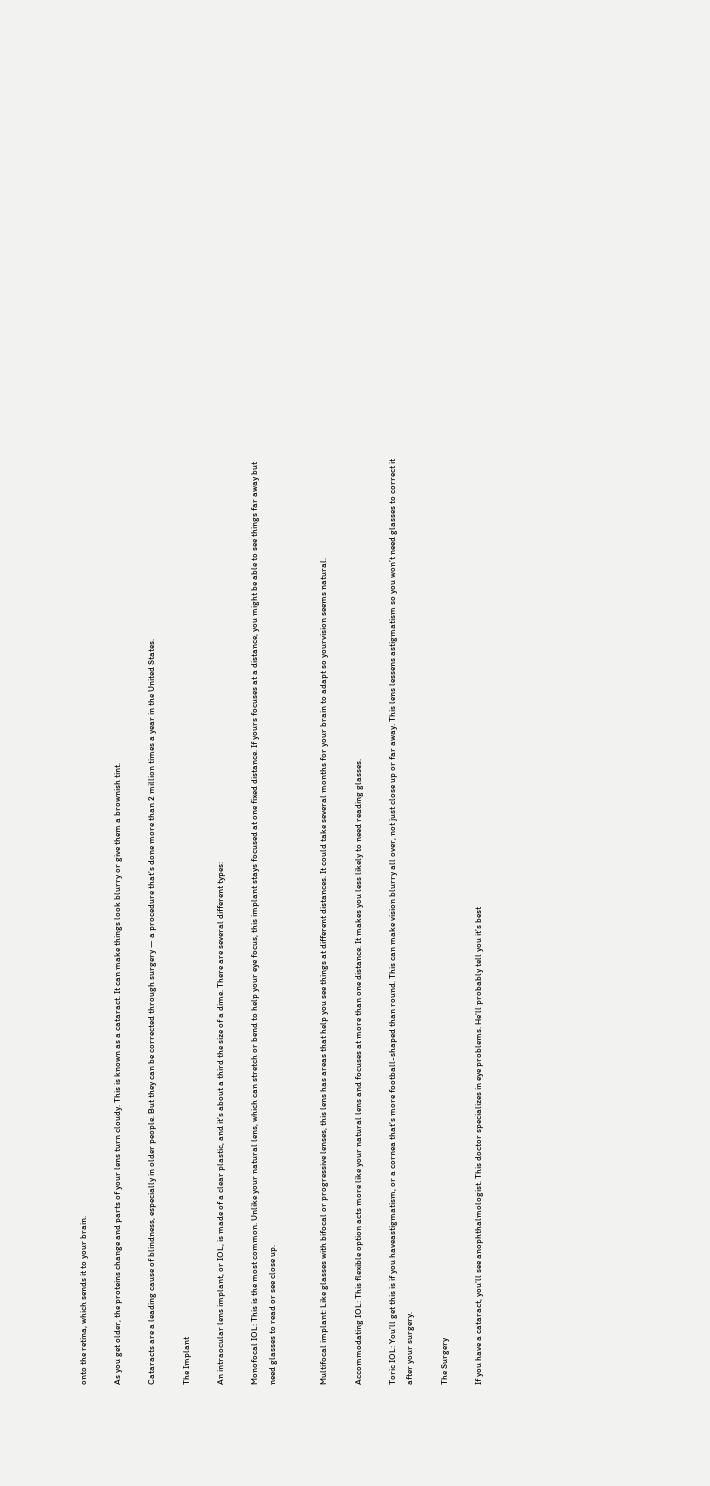onto the retina, which sends it to your brain.

As you get older, the proteins change and parts of your lens turn cloudy. This is known as a cataract. It can make things look blurry or give them a brownish tint.

Cataracts are a leading cause of blindness, especially in older people. But they can be corrected through surgery — a procedure that’s done more than 2 million times a year in the United States.

The Implant

An intraocular lens implant, or IOL, is made of a clear plastic, and it’s about a third the size of a dime. There are several different types:

Monofocal IOL: This is the most common. Unlike your natural lens, which can stretch or bend to help your eye focus, this implant stays focused at one fixed distance. If yours focuses at a distance, you might be able to see things far away but need glasses to read or see close up.


Multifocal implant: Like glasses with bifocal or progressive lenses, this lens has areas that help you see things at different distances. It could take several months for your brain to adapt so yourvision seems natural.

Accommodating IOL: This flexible option acts more like your natural lens and focuses at more than one distance. It makes you less likely to need reading glasses.

Toric IOL: You’ll get this is if you haveastigmatism, or a cornea that’s more football-shaped than round. This can make vision blurry all over, not just close up or far away. This lens lessens astigmatism so you won’t need glasses to correct it after your surgery.

The Surgery

If you have a cataract, you’ll see anophthalmologist. This doctor specializes in eye problems. He’ll probably tell you it’s best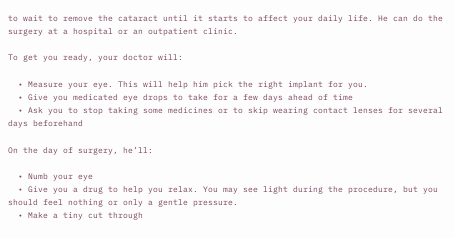to wait to remove the cataract until it starts to affect your daily life. He can do the surgery at a hospital or an outpatient clinic.

To get you ready, your doctor will:

  • Measure your eye. This will help him pick the right implant for you.
  • Give you medicated eye drops to take for a few days ahead of time
  • Ask you to stop taking some medicines or to skip wearing contact lenses for several days beforehand

On the day of surgery, he’ll:

  • Numb your eye
  • Give you a drug to help you relax. You may see light during the procedure, but you should feel nothing or only a gentle pressure.
  • Make a tiny cut through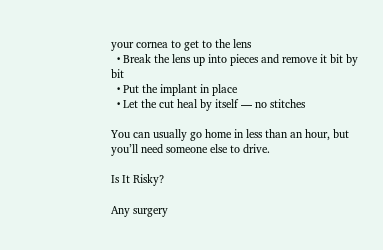your cornea to get to the lens
  • Break the lens up into pieces and remove it bit by bit
  • Put the implant in place
  • Let the cut heal by itself — no stitches

You can usually go home in less than an hour, but you’ll need someone else to drive.

Is It Risky?

Any surgery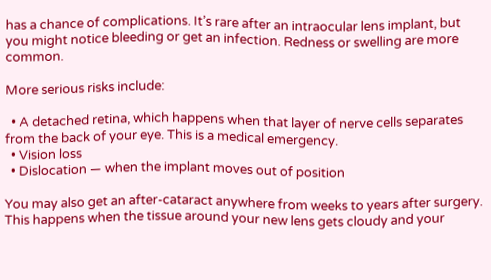has a chance of complications. It’s rare after an intraocular lens implant, but you might notice bleeding or get an infection. Redness or swelling are more common.

More serious risks include:

  • A detached retina, which happens when that layer of nerve cells separates from the back of your eye. This is a medical emergency.
  • Vision loss
  • Dislocation — when the implant moves out of position

You may also get an after-cataract anywhere from weeks to years after surgery. This happens when the tissue around your new lens gets cloudy and your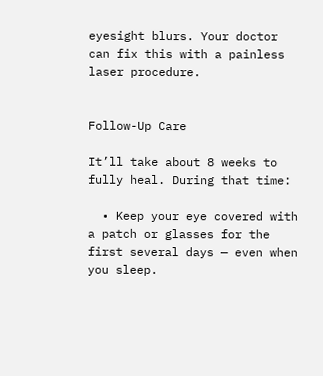eyesight blurs. Your doctor can fix this with a painless laser procedure.


Follow-Up Care

It’ll take about 8 weeks to fully heal. During that time:

  • Keep your eye covered with a patch or glasses for the first several days — even when you sleep.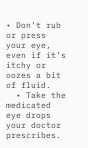• Don’t rub or press your eye, even if it’s itchy or oozes a bit of fluid.
  • Take the medicated eye drops your doctor prescribes.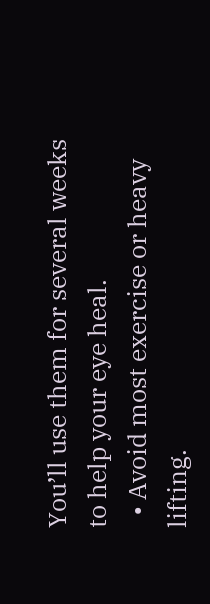You’ll use them for several weeks to help your eye heal.
  • Avoid most exercise or heavy lifting.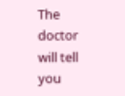The doctor will tell you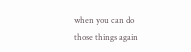when you can do those things again